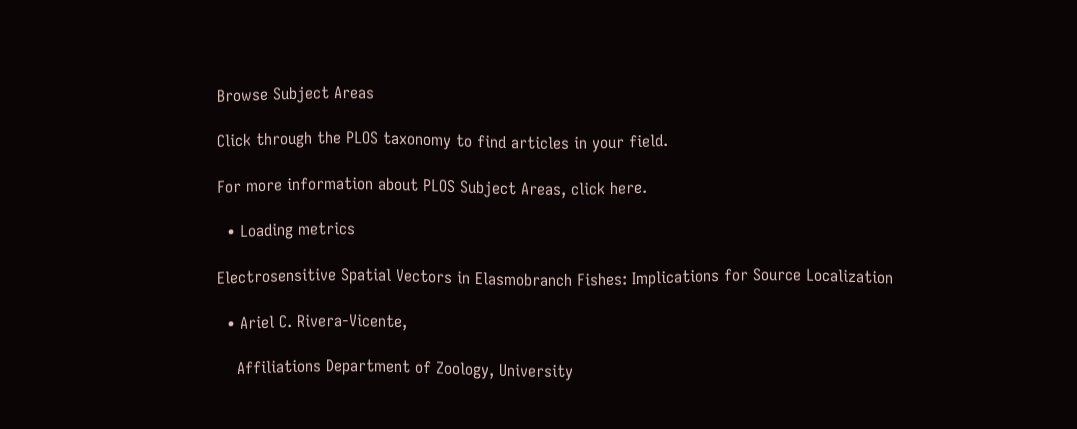Browse Subject Areas

Click through the PLOS taxonomy to find articles in your field.

For more information about PLOS Subject Areas, click here.

  • Loading metrics

Electrosensitive Spatial Vectors in Elasmobranch Fishes: Implications for Source Localization

  • Ariel C. Rivera-Vicente,

    Affiliations Department of Zoology, University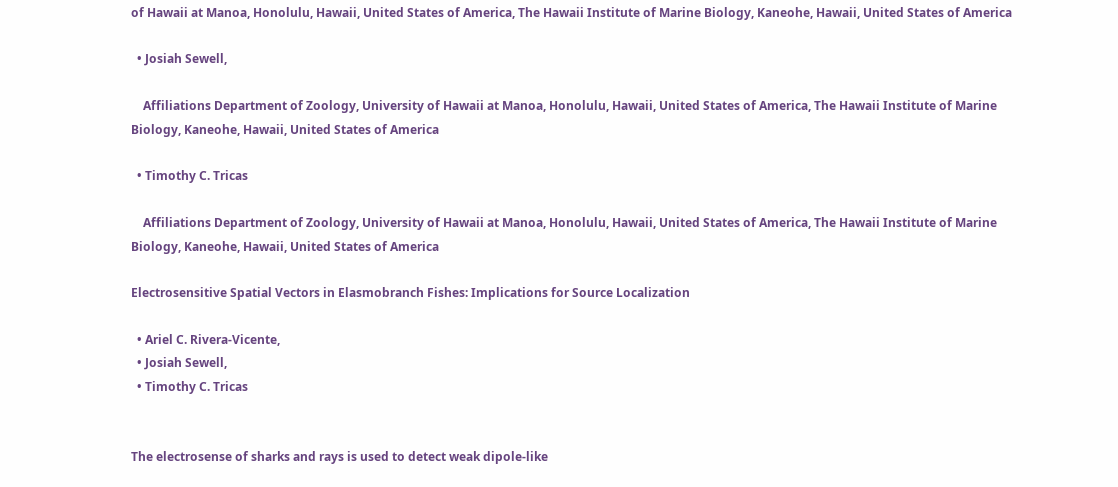of Hawaii at Manoa, Honolulu, Hawaii, United States of America, The Hawaii Institute of Marine Biology, Kaneohe, Hawaii, United States of America

  • Josiah Sewell,

    Affiliations Department of Zoology, University of Hawaii at Manoa, Honolulu, Hawaii, United States of America, The Hawaii Institute of Marine Biology, Kaneohe, Hawaii, United States of America

  • Timothy C. Tricas

    Affiliations Department of Zoology, University of Hawaii at Manoa, Honolulu, Hawaii, United States of America, The Hawaii Institute of Marine Biology, Kaneohe, Hawaii, United States of America

Electrosensitive Spatial Vectors in Elasmobranch Fishes: Implications for Source Localization

  • Ariel C. Rivera-Vicente,
  • Josiah Sewell,
  • Timothy C. Tricas


The electrosense of sharks and rays is used to detect weak dipole-like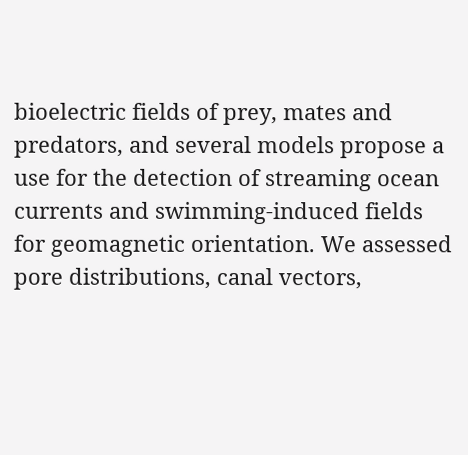bioelectric fields of prey, mates and predators, and several models propose a use for the detection of streaming ocean currents and swimming-induced fields for geomagnetic orientation. We assessed pore distributions, canal vectors,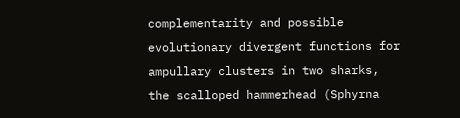complementarity and possible evolutionary divergent functions for ampullary clusters in two sharks, the scalloped hammerhead (Sphyrna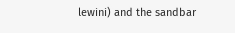lewini) and the sandbar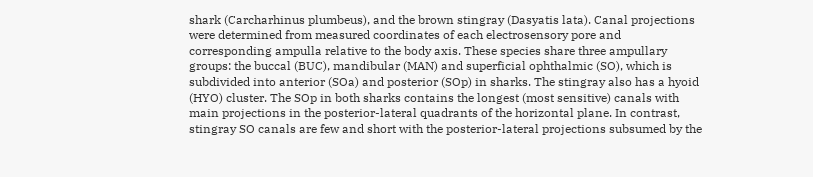shark (Carcharhinus plumbeus), and the brown stingray (Dasyatis lata). Canal projections were determined from measured coordinates of each electrosensory pore and corresponding ampulla relative to the body axis. These species share three ampullary groups: the buccal (BUC), mandibular (MAN) and superficial ophthalmic (SO), which is subdivided into anterior (SOa) and posterior (SOp) in sharks. The stingray also has a hyoid (HYO) cluster. The SOp in both sharks contains the longest (most sensitive) canals with main projections in the posterior-lateral quadrants of the horizontal plane. In contrast, stingray SO canals are few and short with the posterior-lateral projections subsumed by the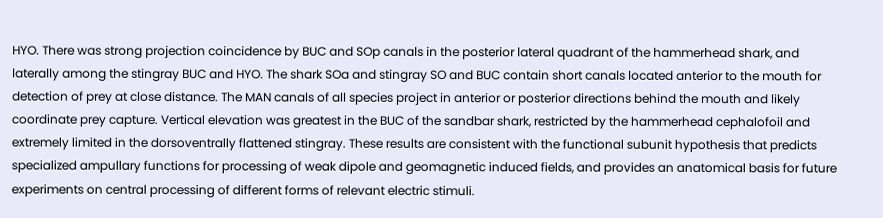HYO. There was strong projection coincidence by BUC and SOp canals in the posterior lateral quadrant of the hammerhead shark, and laterally among the stingray BUC and HYO. The shark SOa and stingray SO and BUC contain short canals located anterior to the mouth for detection of prey at close distance. The MAN canals of all species project in anterior or posterior directions behind the mouth and likely coordinate prey capture. Vertical elevation was greatest in the BUC of the sandbar shark, restricted by the hammerhead cephalofoil and extremely limited in the dorsoventrally flattened stingray. These results are consistent with the functional subunit hypothesis that predicts specialized ampullary functions for processing of weak dipole and geomagnetic induced fields, and provides an anatomical basis for future experiments on central processing of different forms of relevant electric stimuli.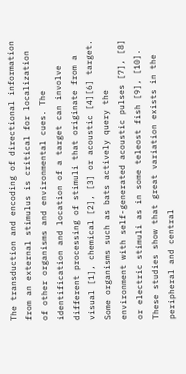The transduction and encoding of directional information from an external stimulus is critical for localization of other organisms and environmental cues. The identification and location of a target can involve different processing of stimuli that originate from a visual [1], chemical [2], [3] or acoustic [4][6] target. Some organisms such as bats actively query the environment with self-generated acoustic pulses [7], [8] or electric stimuli as in some teleost fish [9], [10]. These studies show that great variation exists in the peripheral and central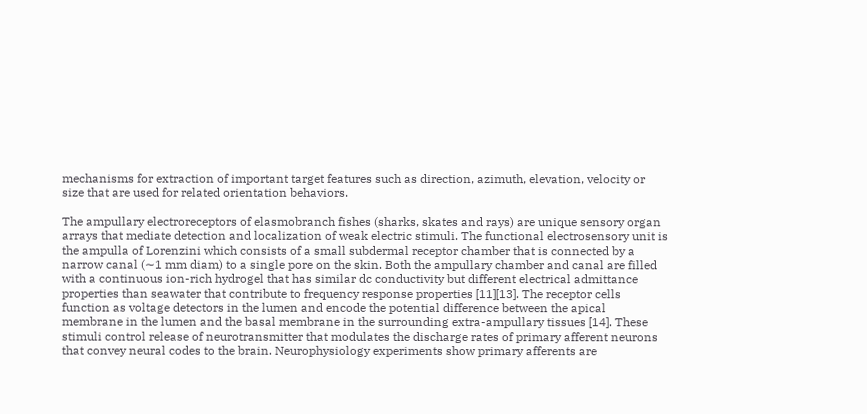mechanisms for extraction of important target features such as direction, azimuth, elevation, velocity or size that are used for related orientation behaviors.

The ampullary electroreceptors of elasmobranch fishes (sharks, skates and rays) are unique sensory organ arrays that mediate detection and localization of weak electric stimuli. The functional electrosensory unit is the ampulla of Lorenzini which consists of a small subdermal receptor chamber that is connected by a narrow canal (∼1 mm diam) to a single pore on the skin. Both the ampullary chamber and canal are filled with a continuous ion-rich hydrogel that has similar dc conductivity but different electrical admittance properties than seawater that contribute to frequency response properties [11][13]. The receptor cells function as voltage detectors in the lumen and encode the potential difference between the apical membrane in the lumen and the basal membrane in the surrounding extra-ampullary tissues [14]. These stimuli control release of neurotransmitter that modulates the discharge rates of primary afferent neurons that convey neural codes to the brain. Neurophysiology experiments show primary afferents are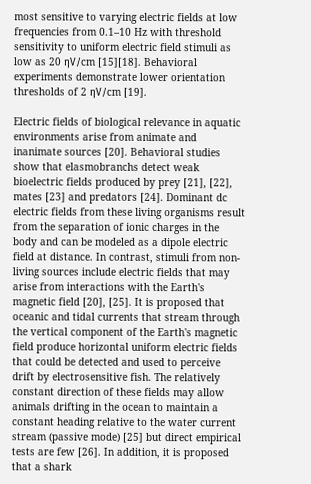most sensitive to varying electric fields at low frequencies from 0.1–10 Hz with threshold sensitivity to uniform electric field stimuli as low as 20 ηV/cm [15][18]. Behavioral experiments demonstrate lower orientation thresholds of 2 ηV/cm [19].

Electric fields of biological relevance in aquatic environments arise from animate and inanimate sources [20]. Behavioral studies show that elasmobranchs detect weak bioelectric fields produced by prey [21], [22], mates [23] and predators [24]. Dominant dc electric fields from these living organisms result from the separation of ionic charges in the body and can be modeled as a dipole electric field at distance. In contrast, stimuli from non-living sources include electric fields that may arise from interactions with the Earth's magnetic field [20], [25]. It is proposed that oceanic and tidal currents that stream through the vertical component of the Earth's magnetic field produce horizontal uniform electric fields that could be detected and used to perceive drift by electrosensitive fish. The relatively constant direction of these fields may allow animals drifting in the ocean to maintain a constant heading relative to the water current stream (passive mode) [25] but direct empirical tests are few [26]. In addition, it is proposed that a shark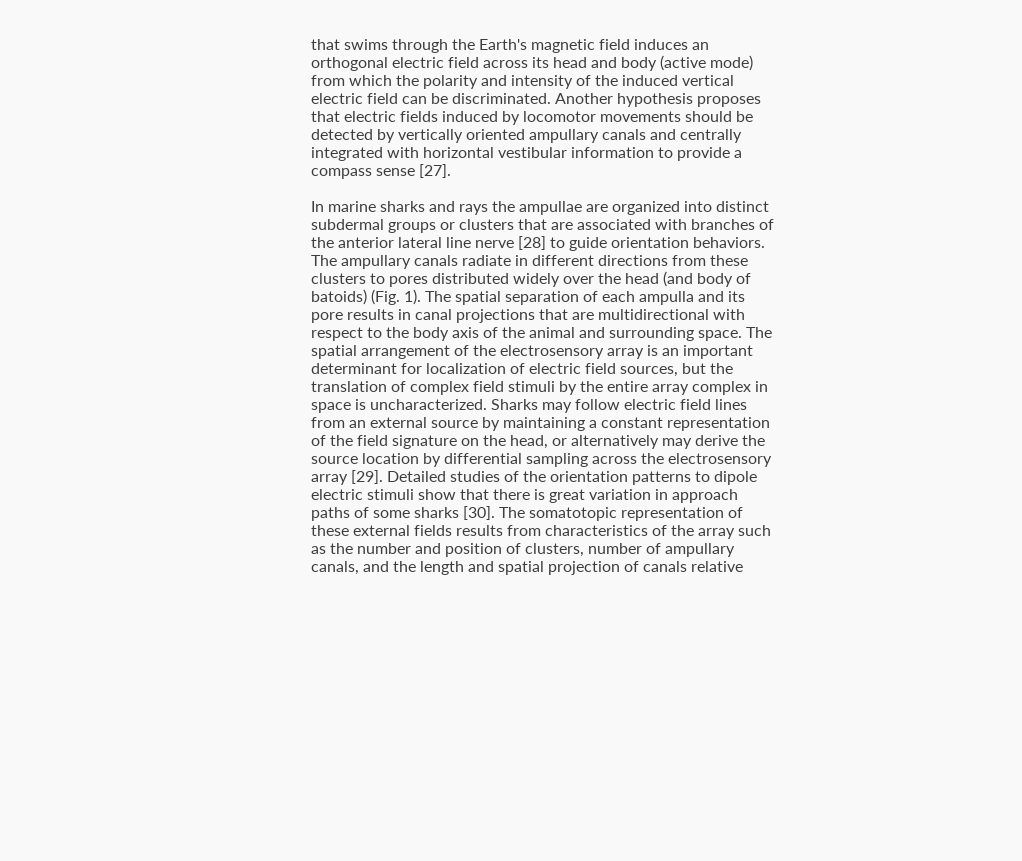that swims through the Earth's magnetic field induces an orthogonal electric field across its head and body (active mode) from which the polarity and intensity of the induced vertical electric field can be discriminated. Another hypothesis proposes that electric fields induced by locomotor movements should be detected by vertically oriented ampullary canals and centrally integrated with horizontal vestibular information to provide a compass sense [27].

In marine sharks and rays the ampullae are organized into distinct subdermal groups or clusters that are associated with branches of the anterior lateral line nerve [28] to guide orientation behaviors. The ampullary canals radiate in different directions from these clusters to pores distributed widely over the head (and body of batoids) (Fig. 1). The spatial separation of each ampulla and its pore results in canal projections that are multidirectional with respect to the body axis of the animal and surrounding space. The spatial arrangement of the electrosensory array is an important determinant for localization of electric field sources, but the translation of complex field stimuli by the entire array complex in space is uncharacterized. Sharks may follow electric field lines from an external source by maintaining a constant representation of the field signature on the head, or alternatively may derive the source location by differential sampling across the electrosensory array [29]. Detailed studies of the orientation patterns to dipole electric stimuli show that there is great variation in approach paths of some sharks [30]. The somatotopic representation of these external fields results from characteristics of the array such as the number and position of clusters, number of ampullary canals, and the length and spatial projection of canals relative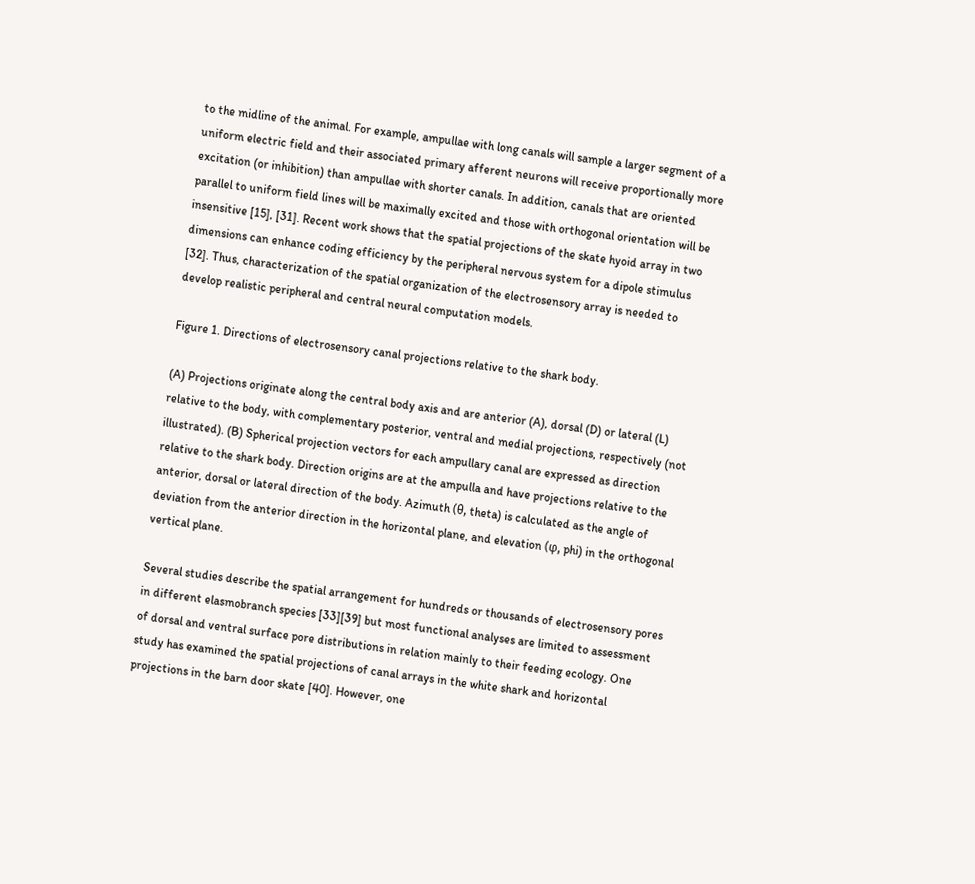to the midline of the animal. For example, ampullae with long canals will sample a larger segment of a uniform electric field and their associated primary afferent neurons will receive proportionally more excitation (or inhibition) than ampullae with shorter canals. In addition, canals that are oriented parallel to uniform field lines will be maximally excited and those with orthogonal orientation will be insensitive [15], [31]. Recent work shows that the spatial projections of the skate hyoid array in two dimensions can enhance coding efficiency by the peripheral nervous system for a dipole stimulus [32]. Thus, characterization of the spatial organization of the electrosensory array is needed to develop realistic peripheral and central neural computation models.

Figure 1. Directions of electrosensory canal projections relative to the shark body.

(A) Projections originate along the central body axis and are anterior (A), dorsal (D) or lateral (L) relative to the body, with complementary posterior, ventral and medial projections, respectively (not illustrated). (B) Spherical projection vectors for each ampullary canal are expressed as direction relative to the shark body. Direction origins are at the ampulla and have projections relative to the anterior, dorsal or lateral direction of the body. Azimuth (θ, theta) is calculated as the angle of deviation from the anterior direction in the horizontal plane, and elevation (φ, phi) in the orthogonal vertical plane.

Several studies describe the spatial arrangement for hundreds or thousands of electrosensory pores in different elasmobranch species [33][39] but most functional analyses are limited to assessment of dorsal and ventral surface pore distributions in relation mainly to their feeding ecology. One study has examined the spatial projections of canal arrays in the white shark and horizontal projections in the barn door skate [40]. However, one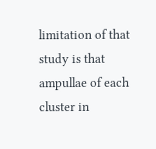limitation of that study is that ampullae of each cluster in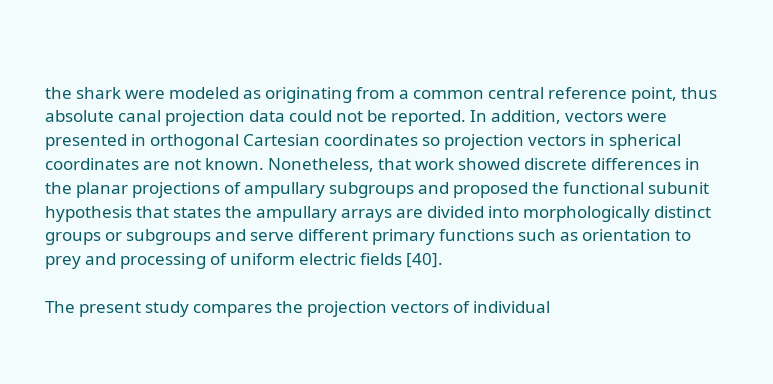the shark were modeled as originating from a common central reference point, thus absolute canal projection data could not be reported. In addition, vectors were presented in orthogonal Cartesian coordinates so projection vectors in spherical coordinates are not known. Nonetheless, that work showed discrete differences in the planar projections of ampullary subgroups and proposed the functional subunit hypothesis that states the ampullary arrays are divided into morphologically distinct groups or subgroups and serve different primary functions such as orientation to prey and processing of uniform electric fields [40].

The present study compares the projection vectors of individual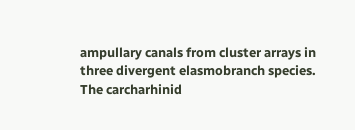ampullary canals from cluster arrays in three divergent elasmobranch species. The carcharhinid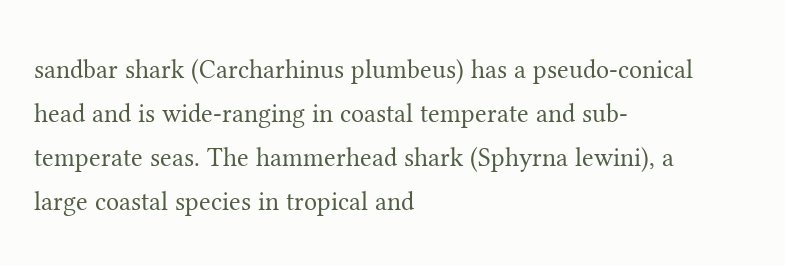sandbar shark (Carcharhinus plumbeus) has a pseudo-conical head and is wide-ranging in coastal temperate and sub-temperate seas. The hammerhead shark (Sphyrna lewini), a large coastal species in tropical and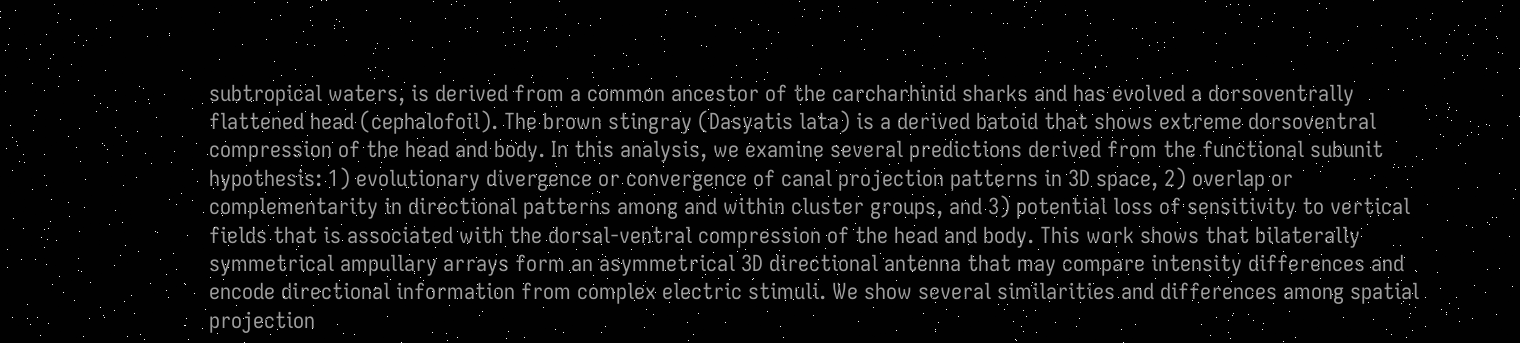subtropical waters, is derived from a common ancestor of the carcharhinid sharks and has evolved a dorsoventrally flattened head (cephalofoil). The brown stingray (Dasyatis lata) is a derived batoid that shows extreme dorsoventral compression of the head and body. In this analysis, we examine several predictions derived from the functional subunit hypothesis: 1) evolutionary divergence or convergence of canal projection patterns in 3D space, 2) overlap or complementarity in directional patterns among and within cluster groups, and 3) potential loss of sensitivity to vertical fields that is associated with the dorsal-ventral compression of the head and body. This work shows that bilaterally symmetrical ampullary arrays form an asymmetrical 3D directional antenna that may compare intensity differences and encode directional information from complex electric stimuli. We show several similarities and differences among spatial projection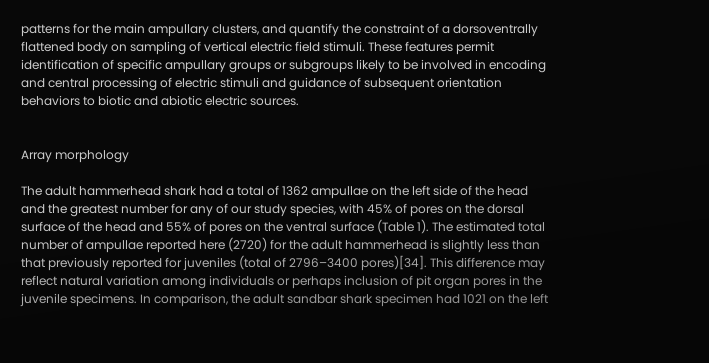patterns for the main ampullary clusters, and quantify the constraint of a dorsoventrally flattened body on sampling of vertical electric field stimuli. These features permit identification of specific ampullary groups or subgroups likely to be involved in encoding and central processing of electric stimuli and guidance of subsequent orientation behaviors to biotic and abiotic electric sources.


Array morphology

The adult hammerhead shark had a total of 1362 ampullae on the left side of the head and the greatest number for any of our study species, with 45% of pores on the dorsal surface of the head and 55% of pores on the ventral surface (Table 1). The estimated total number of ampullae reported here (2720) for the adult hammerhead is slightly less than that previously reported for juveniles (total of 2796–3400 pores)[34]. This difference may reflect natural variation among individuals or perhaps inclusion of pit organ pores in the juvenile specimens. In comparison, the adult sandbar shark specimen had 1021 on the left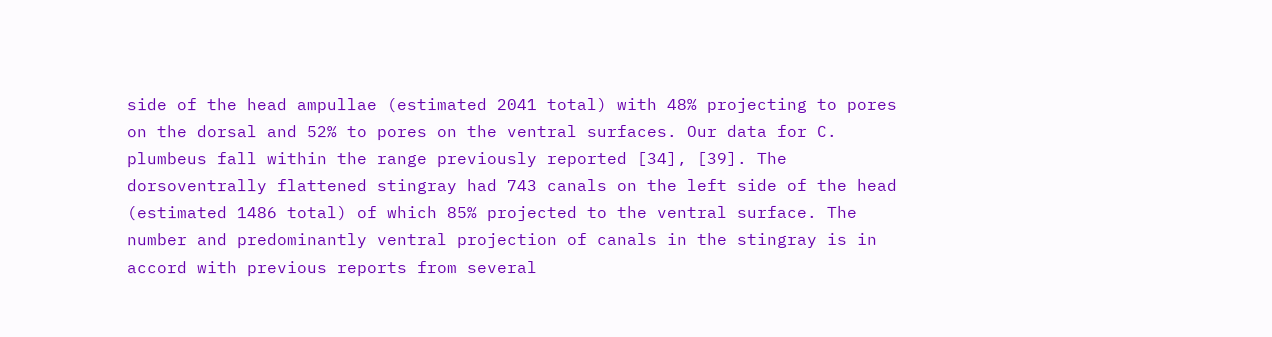side of the head ampullae (estimated 2041 total) with 48% projecting to pores on the dorsal and 52% to pores on the ventral surfaces. Our data for C. plumbeus fall within the range previously reported [34], [39]. The dorsoventrally flattened stingray had 743 canals on the left side of the head (estimated 1486 total) of which 85% projected to the ventral surface. The number and predominantly ventral projection of canals in the stingray is in accord with previous reports from several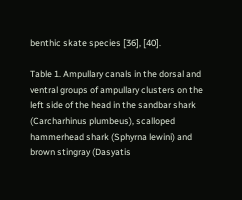benthic skate species [36], [40].

Table 1. Ampullary canals in the dorsal and ventral groups of ampullary clusters on the left side of the head in the sandbar shark (Carcharhinus plumbeus), scalloped hammerhead shark (Sphyrna lewini) and brown stingray (Dasyatis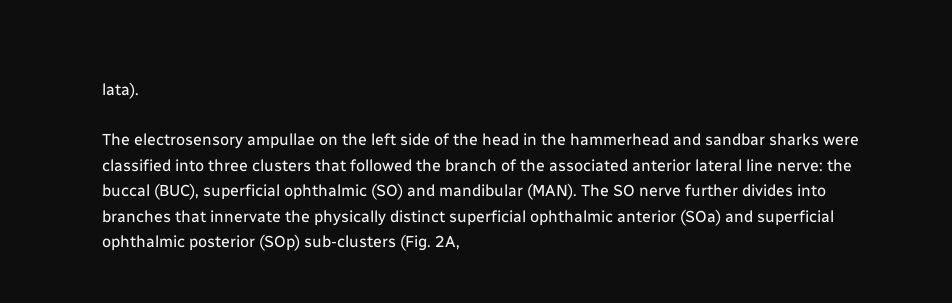lata).

The electrosensory ampullae on the left side of the head in the hammerhead and sandbar sharks were classified into three clusters that followed the branch of the associated anterior lateral line nerve: the buccal (BUC), superficial ophthalmic (SO) and mandibular (MAN). The SO nerve further divides into branches that innervate the physically distinct superficial ophthalmic anterior (SOa) and superficial ophthalmic posterior (SOp) sub-clusters (Fig. 2A,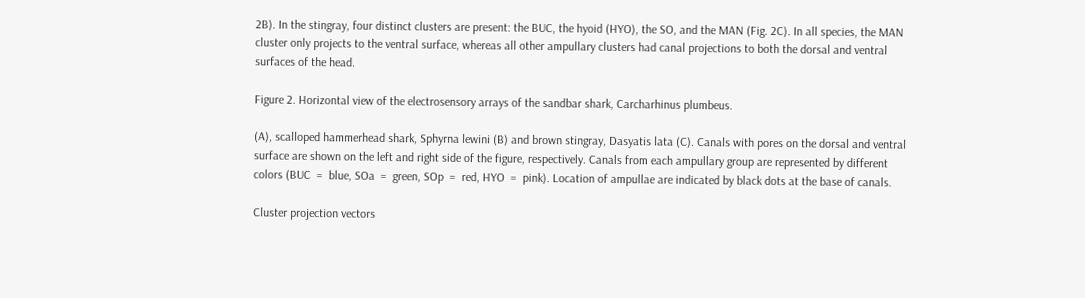2B). In the stingray, four distinct clusters are present: the BUC, the hyoid (HYO), the SO, and the MAN (Fig. 2C). In all species, the MAN cluster only projects to the ventral surface, whereas all other ampullary clusters had canal projections to both the dorsal and ventral surfaces of the head.

Figure 2. Horizontal view of the electrosensory arrays of the sandbar shark, Carcharhinus plumbeus.

(A), scalloped hammerhead shark, Sphyrna lewini (B) and brown stingray, Dasyatis lata (C). Canals with pores on the dorsal and ventral surface are shown on the left and right side of the figure, respectively. Canals from each ampullary group are represented by different colors (BUC  =  blue, SOa  =  green, SOp  =  red, HYO  =  pink). Location of ampullae are indicated by black dots at the base of canals.

Cluster projection vectors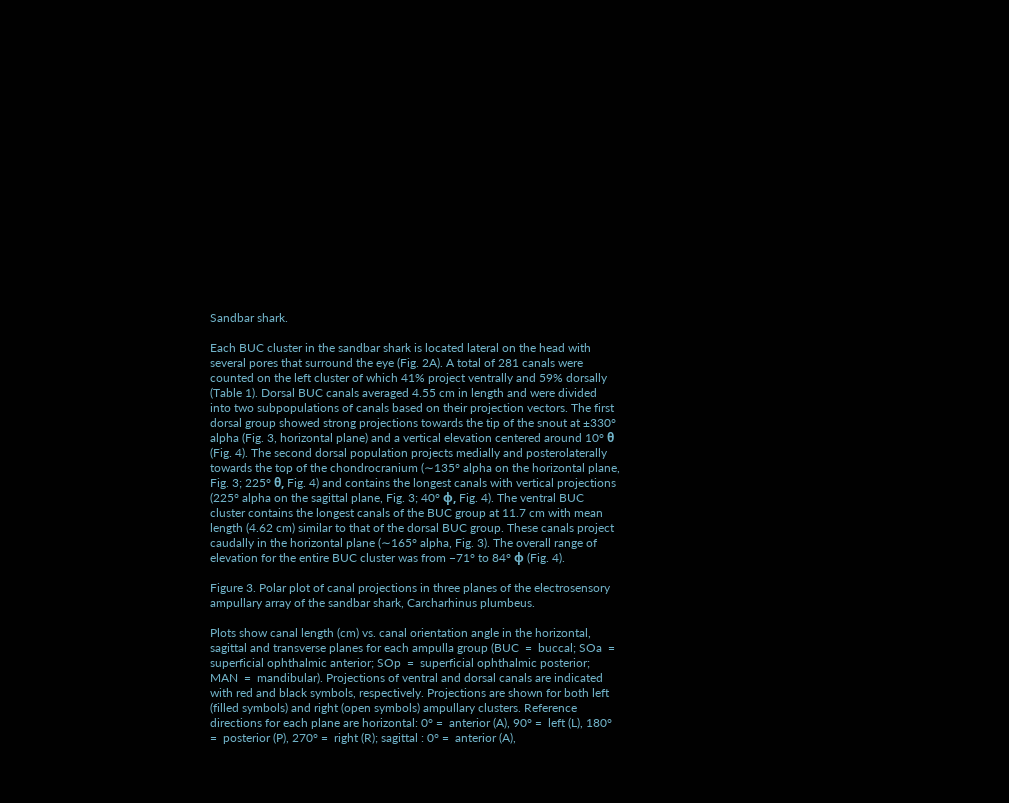Sandbar shark.

Each BUC cluster in the sandbar shark is located lateral on the head with several pores that surround the eye (Fig. 2A). A total of 281 canals were counted on the left cluster of which 41% project ventrally and 59% dorsally (Table 1). Dorsal BUC canals averaged 4.55 cm in length and were divided into two subpopulations of canals based on their projection vectors. The first dorsal group showed strong projections towards the tip of the snout at ±330° alpha (Fig. 3, horizontal plane) and a vertical elevation centered around 10° θ (Fig. 4). The second dorsal population projects medially and posterolaterally towards the top of the chondrocranium (∼135° alpha on the horizontal plane, Fig. 3; 225° θ, Fig. 4) and contains the longest canals with vertical projections (225° alpha on the sagittal plane, Fig. 3; 40° φ, Fig. 4). The ventral BUC cluster contains the longest canals of the BUC group at 11.7 cm with mean length (4.62 cm) similar to that of the dorsal BUC group. These canals project caudally in the horizontal plane (∼165° alpha, Fig. 3). The overall range of elevation for the entire BUC cluster was from −71° to 84° φ (Fig. 4).

Figure 3. Polar plot of canal projections in three planes of the electrosensory ampullary array of the sandbar shark, Carcharhinus plumbeus.

Plots show canal length (cm) vs. canal orientation angle in the horizontal, sagittal and transverse planes for each ampulla group (BUC  =  buccal; SOa  =  superficial ophthalmic anterior; SOp  =  superficial ophthalmic posterior; MAN  =  mandibular). Projections of ventral and dorsal canals are indicated with red and black symbols, respectively. Projections are shown for both left (filled symbols) and right (open symbols) ampullary clusters. Reference directions for each plane are horizontal: 0° =  anterior (A), 90° =  left (L), 180° =  posterior (P), 270° =  right (R); sagittal : 0° =  anterior (A),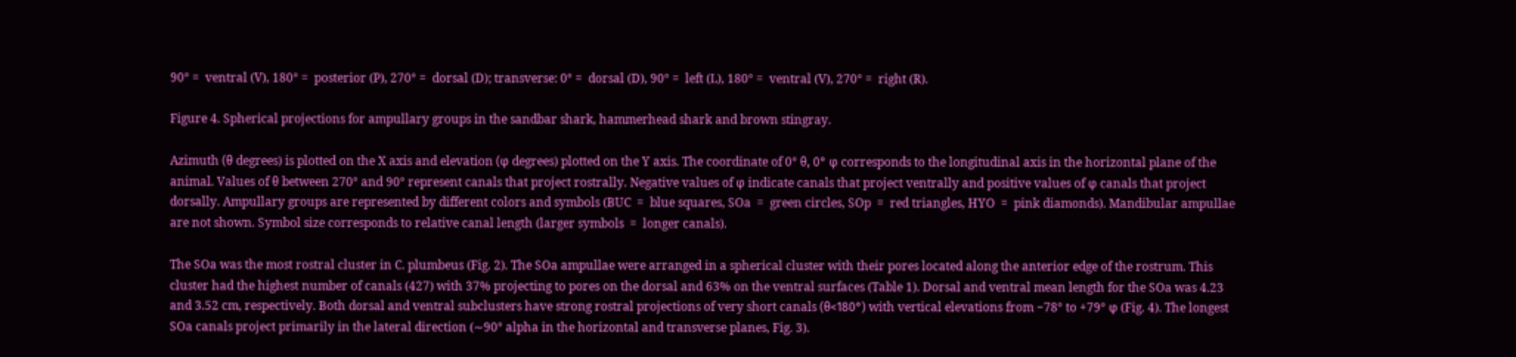90° =  ventral (V), 180° =  posterior (P), 270° =  dorsal (D); transverse: 0° =  dorsal (D), 90° =  left (L), 180° =  ventral (V), 270° =  right (R).

Figure 4. Spherical projections for ampullary groups in the sandbar shark, hammerhead shark and brown stingray.

Azimuth (θ degrees) is plotted on the X axis and elevation (φ degrees) plotted on the Y axis. The coordinate of 0° θ, 0° φ corresponds to the longitudinal axis in the horizontal plane of the animal. Values of θ between 270° and 90° represent canals that project rostrally. Negative values of φ indicate canals that project ventrally and positive values of φ canals that project dorsally. Ampullary groups are represented by different colors and symbols (BUC  =  blue squares, SOa  =  green circles, SOp  =  red triangles, HYO  =  pink diamonds). Mandibular ampullae are not shown. Symbol size corresponds to relative canal length (larger symbols  =  longer canals).

The SOa was the most rostral cluster in C. plumbeus (Fig. 2). The SOa ampullae were arranged in a spherical cluster with their pores located along the anterior edge of the rostrum. This cluster had the highest number of canals (427) with 37% projecting to pores on the dorsal and 63% on the ventral surfaces (Table 1). Dorsal and ventral mean length for the SOa was 4.23 and 3.52 cm, respectively. Both dorsal and ventral subclusters have strong rostral projections of very short canals (θ<180°) with vertical elevations from −78° to +79° φ (Fig. 4). The longest SOa canals project primarily in the lateral direction (∼90° alpha in the horizontal and transverse planes, Fig. 3).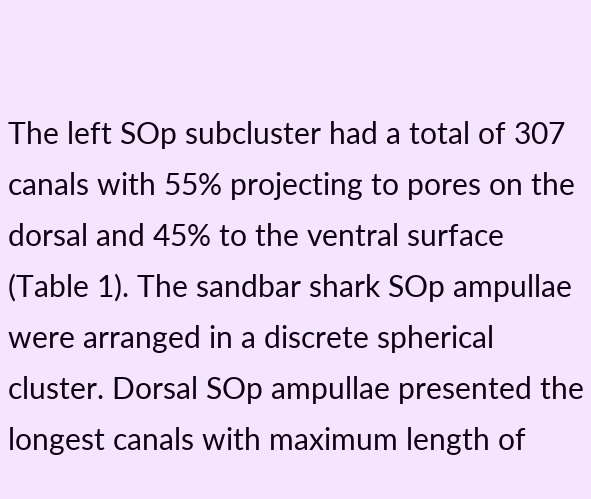The left SOp subcluster had a total of 307 canals with 55% projecting to pores on the dorsal and 45% to the ventral surface (Table 1). The sandbar shark SOp ampullae were arranged in a discrete spherical cluster. Dorsal SOp ampullae presented the longest canals with maximum length of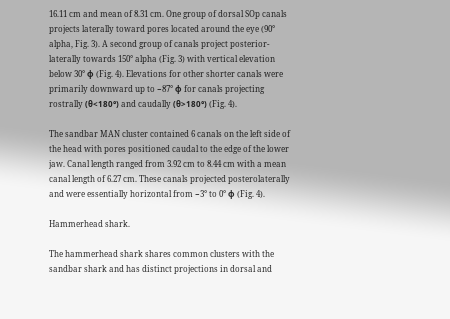16.11 cm and mean of 8.31 cm. One group of dorsal SOp canals projects laterally toward pores located around the eye (90° alpha, Fig. 3). A second group of canals project posterior-laterally towards 150° alpha (Fig. 3) with vertical elevation below 30° φ (Fig. 4). Elevations for other shorter canals were primarily downward up to −87° φ for canals projecting rostrally (θ<180°) and caudally (θ>180°) (Fig. 4).

The sandbar MAN cluster contained 6 canals on the left side of the head with pores positioned caudal to the edge of the lower jaw. Canal length ranged from 3.92 cm to 8.44 cm with a mean canal length of 6.27 cm. These canals projected posterolaterally and were essentially horizontal from −3° to 0° φ (Fig. 4).

Hammerhead shark.

The hammerhead shark shares common clusters with the sandbar shark and has distinct projections in dorsal and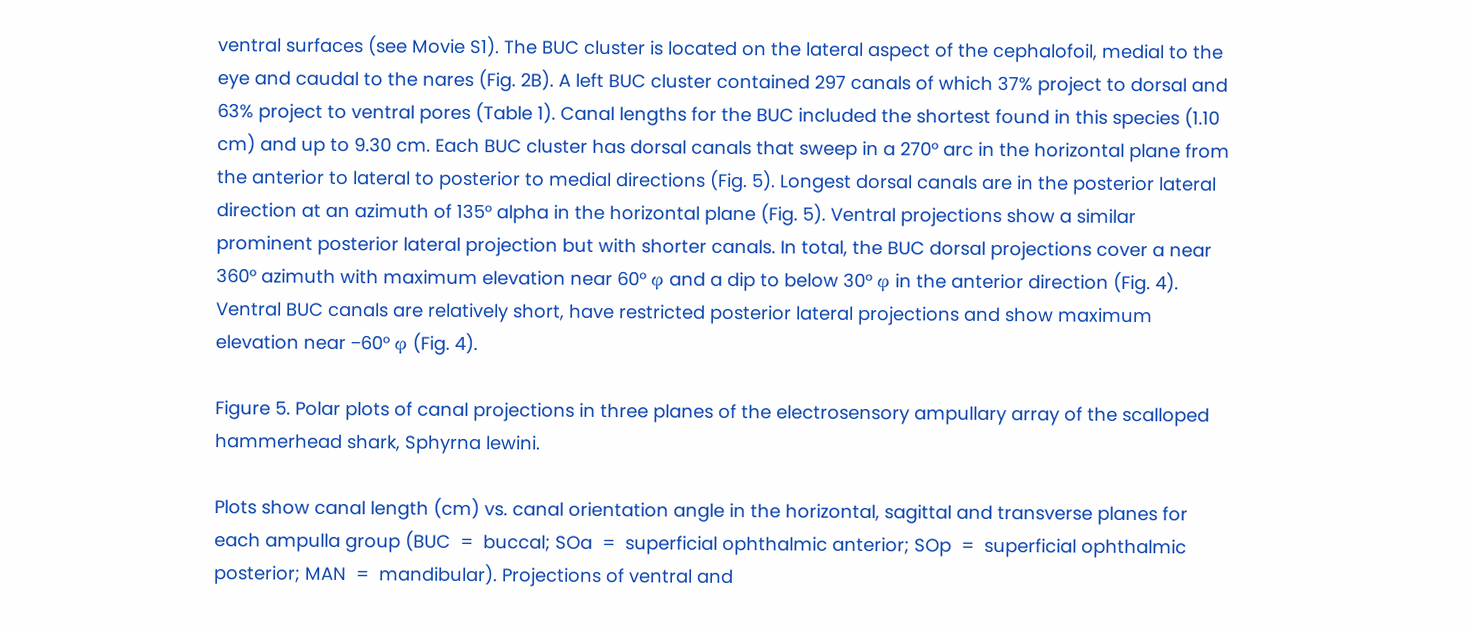ventral surfaces (see Movie S1). The BUC cluster is located on the lateral aspect of the cephalofoil, medial to the eye and caudal to the nares (Fig. 2B). A left BUC cluster contained 297 canals of which 37% project to dorsal and 63% project to ventral pores (Table 1). Canal lengths for the BUC included the shortest found in this species (1.10 cm) and up to 9.30 cm. Each BUC cluster has dorsal canals that sweep in a 270° arc in the horizontal plane from the anterior to lateral to posterior to medial directions (Fig. 5). Longest dorsal canals are in the posterior lateral direction at an azimuth of 135° alpha in the horizontal plane (Fig. 5). Ventral projections show a similar prominent posterior lateral projection but with shorter canals. In total, the BUC dorsal projections cover a near 360° azimuth with maximum elevation near 60° φ and a dip to below 30° φ in the anterior direction (Fig. 4). Ventral BUC canals are relatively short, have restricted posterior lateral projections and show maximum elevation near −60° φ (Fig. 4).

Figure 5. Polar plots of canal projections in three planes of the electrosensory ampullary array of the scalloped hammerhead shark, Sphyrna lewini.

Plots show canal length (cm) vs. canal orientation angle in the horizontal, sagittal and transverse planes for each ampulla group (BUC  =  buccal; SOa  =  superficial ophthalmic anterior; SOp  =  superficial ophthalmic posterior; MAN  =  mandibular). Projections of ventral and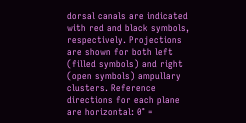dorsal canals are indicated with red and black symbols, respectively. Projections are shown for both left (filled symbols) and right (open symbols) ampullary clusters. Reference directions for each plane are horizontal: 0° =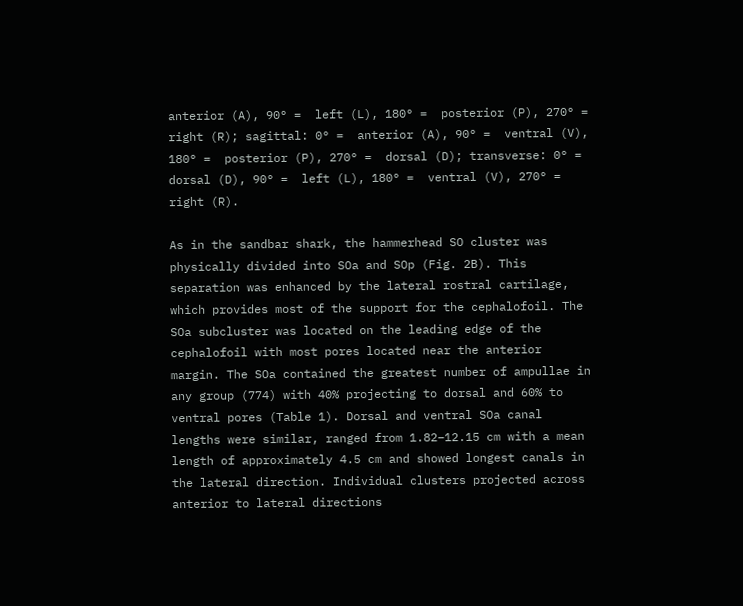anterior (A), 90° =  left (L), 180° =  posterior (P), 270° =  right (R); sagittal: 0° =  anterior (A), 90° =  ventral (V), 180° =  posterior (P), 270° =  dorsal (D); transverse: 0° =  dorsal (D), 90° =  left (L), 180° =  ventral (V), 270° =  right (R).

As in the sandbar shark, the hammerhead SO cluster was physically divided into SOa and SOp (Fig. 2B). This separation was enhanced by the lateral rostral cartilage, which provides most of the support for the cephalofoil. The SOa subcluster was located on the leading edge of the cephalofoil with most pores located near the anterior margin. The SOa contained the greatest number of ampullae in any group (774) with 40% projecting to dorsal and 60% to ventral pores (Table 1). Dorsal and ventral SOa canal lengths were similar, ranged from 1.82–12.15 cm with a mean length of approximately 4.5 cm and showed longest canals in the lateral direction. Individual clusters projected across anterior to lateral directions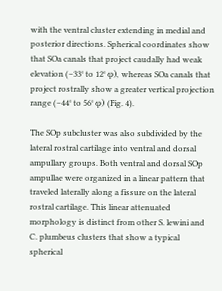with the ventral cluster extending in medial and posterior directions. Spherical coordinates show that SOa canals that project caudally had weak elevation (−33° to 12° φ), whereas SOa canals that project rostrally show a greater vertical projection range (−44° to 56° φ) (Fig. 4).

The SOp subcluster was also subdivided by the lateral rostral cartilage into ventral and dorsal ampullary groups. Both ventral and dorsal SOp ampullae were organized in a linear pattern that traveled laterally along a fissure on the lateral rostral cartilage. This linear attenuated morphology is distinct from other S. lewini and C. plumbeus clusters that show a typical spherical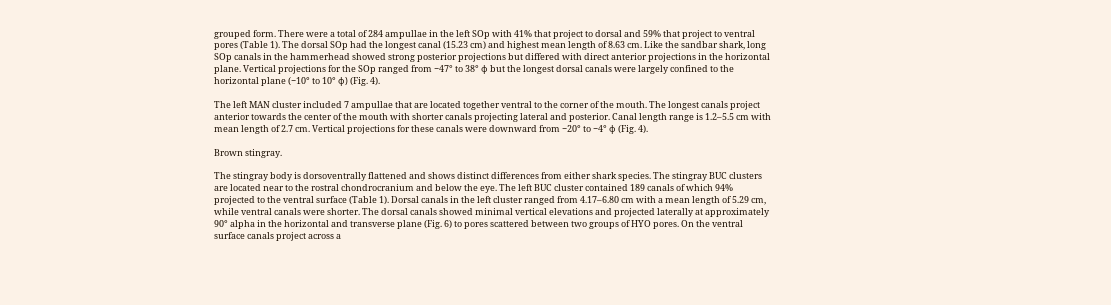grouped form. There were a total of 284 ampullae in the left SOp with 41% that project to dorsal and 59% that project to ventral pores (Table 1). The dorsal SOp had the longest canal (15.23 cm) and highest mean length of 8.63 cm. Like the sandbar shark, long SOp canals in the hammerhead showed strong posterior projections but differed with direct anterior projections in the horizontal plane. Vertical projections for the SOp ranged from −47° to 38° φ but the longest dorsal canals were largely confined to the horizontal plane (−10° to 10° φ) (Fig. 4).

The left MAN cluster included 7 ampullae that are located together ventral to the corner of the mouth. The longest canals project anterior towards the center of the mouth with shorter canals projecting lateral and posterior. Canal length range is 1.2–5.5 cm with mean length of 2.7 cm. Vertical projections for these canals were downward from −20° to −4° φ (Fig. 4).

Brown stingray.

The stingray body is dorsoventrally flattened and shows distinct differences from either shark species. The stingray BUC clusters are located near to the rostral chondrocranium and below the eye. The left BUC cluster contained 189 canals of which 94% projected to the ventral surface (Table 1). Dorsal canals in the left cluster ranged from 4.17–6.80 cm with a mean length of 5.29 cm, while ventral canals were shorter. The dorsal canals showed minimal vertical elevations and projected laterally at approximately 90° alpha in the horizontal and transverse plane (Fig. 6) to pores scattered between two groups of HYO pores. On the ventral surface canals project across a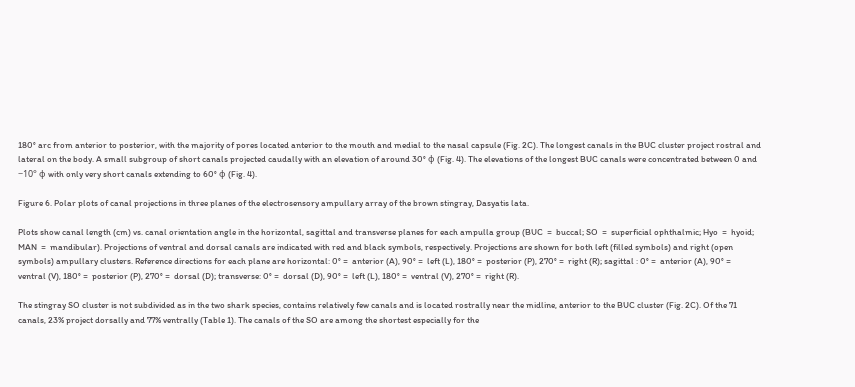180° arc from anterior to posterior, with the majority of pores located anterior to the mouth and medial to the nasal capsule (Fig. 2C). The longest canals in the BUC cluster project rostral and lateral on the body. A small subgroup of short canals projected caudally with an elevation of around 30° φ (Fig. 4). The elevations of the longest BUC canals were concentrated between 0 and −10° φ with only very short canals extending to 60° φ (Fig. 4).

Figure 6. Polar plots of canal projections in three planes of the electrosensory ampullary array of the brown stingray, Dasyatis lata.

Plots show canal length (cm) vs. canal orientation angle in the horizontal, sagittal and transverse planes for each ampulla group (BUC  =  buccal; SO  =  superficial ophthalmic; Hyo  =  hyoid; MAN  =  mandibular). Projections of ventral and dorsal canals are indicated with red and black symbols, respectively. Projections are shown for both left (filled symbols) and right (open symbols) ampullary clusters. Reference directions for each plane are horizontal: 0° =  anterior (A), 90° =  left (L), 180° =  posterior (P), 270° =  right (R); sagittal : 0° =  anterior (A), 90° =  ventral (V), 180° =  posterior (P), 270° =  dorsal (D); transverse: 0° =  dorsal (D), 90° =  left (L), 180° =  ventral (V), 270° =  right (R).

The stingray SO cluster is not subdivided as in the two shark species, contains relatively few canals and is located rostrally near the midline, anterior to the BUC cluster (Fig. 2C). Of the 71 canals, 23% project dorsally and 77% ventrally (Table 1). The canals of the SO are among the shortest especially for the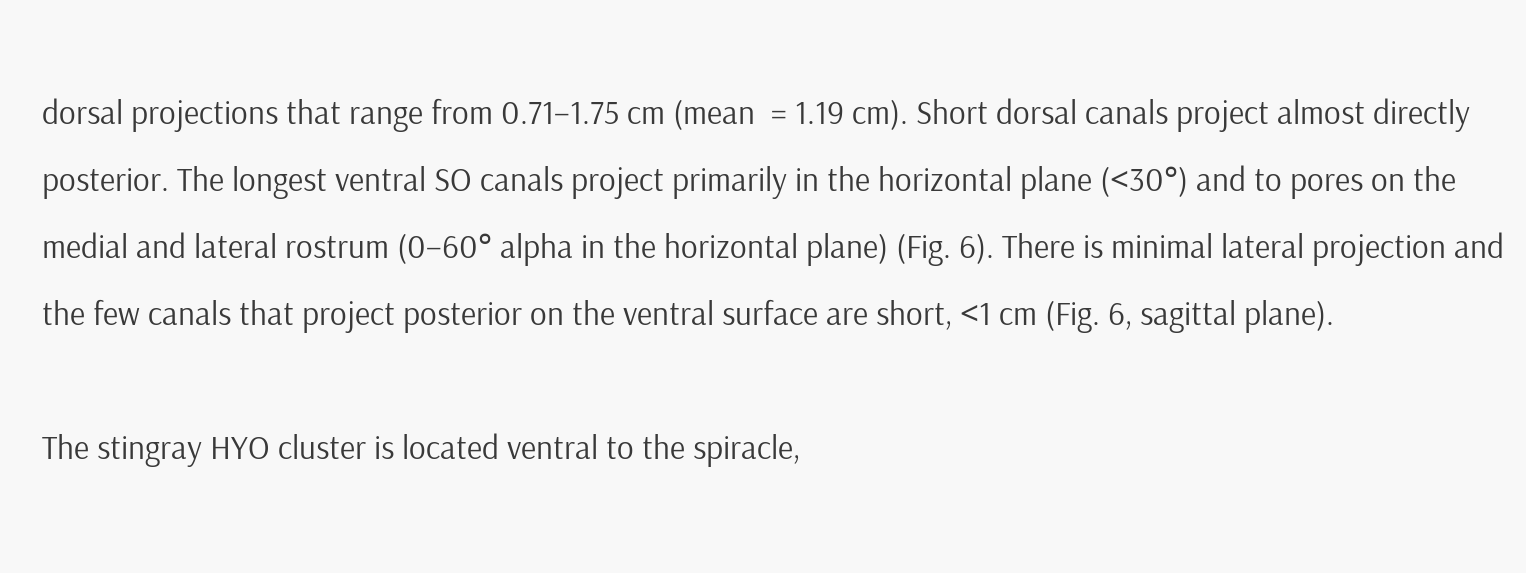dorsal projections that range from 0.71–1.75 cm (mean  = 1.19 cm). Short dorsal canals project almost directly posterior. The longest ventral SO canals project primarily in the horizontal plane (<30°) and to pores on the medial and lateral rostrum (0–60° alpha in the horizontal plane) (Fig. 6). There is minimal lateral projection and the few canals that project posterior on the ventral surface are short, <1 cm (Fig. 6, sagittal plane).

The stingray HYO cluster is located ventral to the spiracle,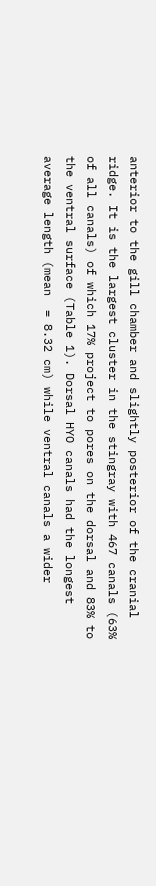anterior to the gill chamber and slightly posterior of the cranial ridge. It is the largest cluster in the stingray with 467 canals (63% of all canals) of which 17% project to pores on the dorsal and 83% to the ventral surface (Table 1). Dorsal HYO canals had the longest average length (mean  = 8.32 cm) while ventral canals a wider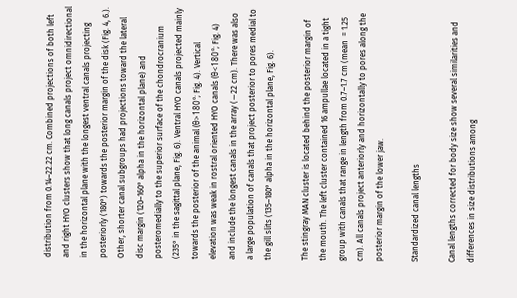distribution from 0.14–22.22 cm. Combined projections of both left and right HYO clusters show that long canals project omnidirectional in the horizontal plane with the longest ventral canals projecting posteriorly (180°) towards the posterior margin of the disk (Fig. 4, 6.). Other, shorter canal subgroups had projections toward the lateral disc margin (120–160° alpha in the horizontal plane) and posteromedially to the superior surface of the chondrocranium (235° in the sagittal plane, Fig. 6). Ventral HYO canals projected mainly towards the posterior of the animal (θ>180°; Fig. 4). Vertical elevation was weak in rostral oriented HYO canals (θ<180°; Fig. 4) and include the longest canals in the array (∼22 cm). There was also a large population of canals that project posterior to pores medial to the gill slits (135–180° alpha in the horizontal plane, Fig. 6).

The stingray MAN cluster is located behind the posterior margin of the mouth. The left cluster contained 16 ampullae located in a tight group with canals that range in length from 0.7–1.7 cm (mean  = 1.25 cm). All canals project anteriorly and horizontally to pores along the posterior margin of the lower jaw.

Standardized canal lengths

Canal lengths corrected for body size show several similarities and differences in size distributions among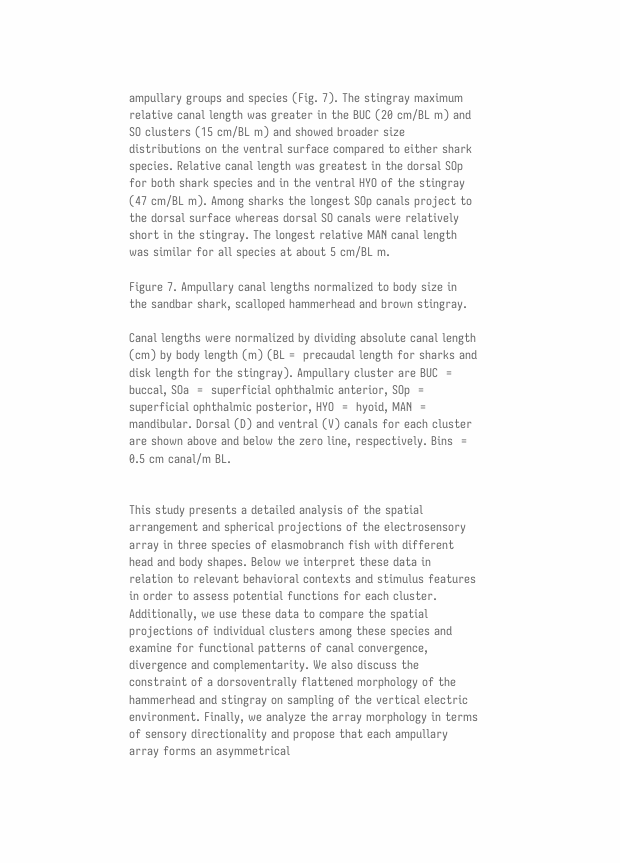ampullary groups and species (Fig. 7). The stingray maximum relative canal length was greater in the BUC (20 cm/BL m) and SO clusters (15 cm/BL m) and showed broader size distributions on the ventral surface compared to either shark species. Relative canal length was greatest in the dorsal SOp for both shark species and in the ventral HYO of the stingray (47 cm/BL m). Among sharks the longest SOp canals project to the dorsal surface whereas dorsal SO canals were relatively short in the stingray. The longest relative MAN canal length was similar for all species at about 5 cm/BL m.

Figure 7. Ampullary canal lengths normalized to body size in the sandbar shark, scalloped hammerhead and brown stingray.

Canal lengths were normalized by dividing absolute canal length (cm) by body length (m) (BL =  precaudal length for sharks and disk length for the stingray). Ampullary cluster are BUC  =  buccal, SOa  =  superficial ophthalmic anterior, SOp  =  superficial ophthalmic posterior, HYO  =  hyoid, MAN  =  mandibular. Dorsal (D) and ventral (V) canals for each cluster are shown above and below the zero line, respectively. Bins  =  0.5 cm canal/m BL.


This study presents a detailed analysis of the spatial arrangement and spherical projections of the electrosensory array in three species of elasmobranch fish with different head and body shapes. Below we interpret these data in relation to relevant behavioral contexts and stimulus features in order to assess potential functions for each cluster. Additionally, we use these data to compare the spatial projections of individual clusters among these species and examine for functional patterns of canal convergence, divergence and complementarity. We also discuss the constraint of a dorsoventrally flattened morphology of the hammerhead and stingray on sampling of the vertical electric environment. Finally, we analyze the array morphology in terms of sensory directionality and propose that each ampullary array forms an asymmetrical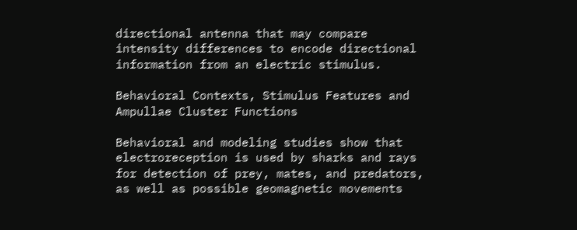directional antenna that may compare intensity differences to encode directional information from an electric stimulus.

Behavioral Contexts, Stimulus Features and Ampullae Cluster Functions

Behavioral and modeling studies show that electroreception is used by sharks and rays for detection of prey, mates, and predators, as well as possible geomagnetic movements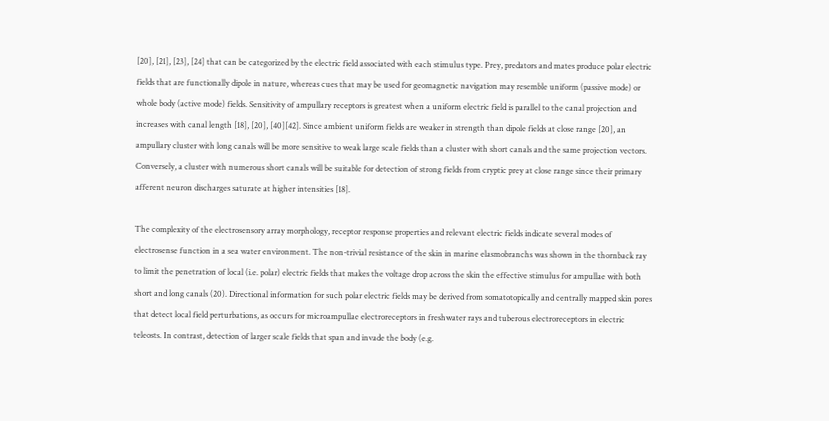[20], [21], [23], [24] that can be categorized by the electric field associated with each stimulus type. Prey, predators and mates produce polar electric fields that are functionally dipole in nature, whereas cues that may be used for geomagnetic navigation may resemble uniform (passive mode) or whole body (active mode) fields. Sensitivity of ampullary receptors is greatest when a uniform electric field is parallel to the canal projection and increases with canal length [18], [20], [40][42]. Since ambient uniform fields are weaker in strength than dipole fields at close range [20], an ampullary cluster with long canals will be more sensitive to weak large scale fields than a cluster with short canals and the same projection vectors. Conversely, a cluster with numerous short canals will be suitable for detection of strong fields from cryptic prey at close range since their primary afferent neuron discharges saturate at higher intensities [18].

The complexity of the electrosensory array morphology, receptor response properties and relevant electric fields indicate several modes of electrosense function in a sea water environment. The non-trivial resistance of the skin in marine elasmobranchs was shown in the thornback ray to limit the penetration of local (i.e. polar) electric fields that makes the voltage drop across the skin the effective stimulus for ampullae with both short and long canals (20). Directional information for such polar electric fields may be derived from somatotopically and centrally mapped skin pores that detect local field perturbations, as occurs for microampullae electroreceptors in freshwater rays and tuberous electroreceptors in electric teleosts. In contrast, detection of larger scale fields that span and invade the body (e.g.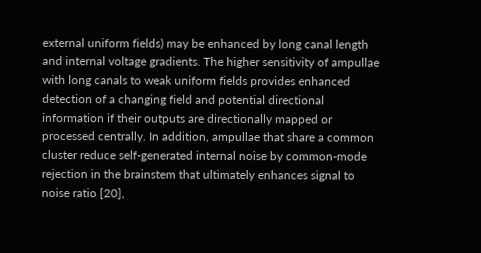external uniform fields) may be enhanced by long canal length and internal voltage gradients. The higher sensitivity of ampullae with long canals to weak uniform fields provides enhanced detection of a changing field and potential directional information if their outputs are directionally mapped or processed centrally. In addition, ampullae that share a common cluster reduce self-generated internal noise by common-mode rejection in the brainstem that ultimately enhances signal to noise ratio [20],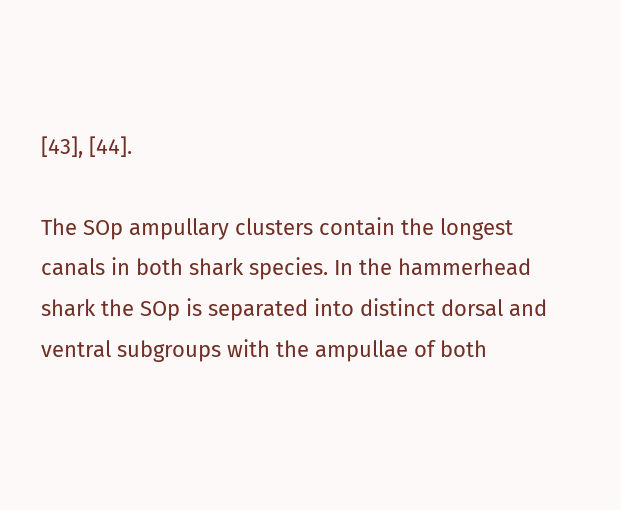[43], [44].

The SOp ampullary clusters contain the longest canals in both shark species. In the hammerhead shark the SOp is separated into distinct dorsal and ventral subgroups with the ampullae of both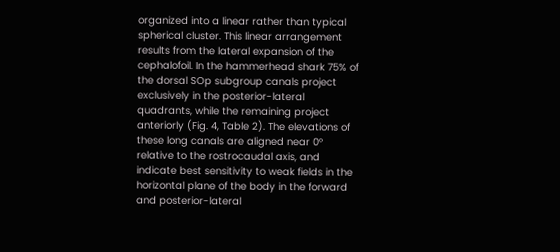organized into a linear rather than typical spherical cluster. This linear arrangement results from the lateral expansion of the cephalofoil. In the hammerhead shark 75% of the dorsal SOp subgroup canals project exclusively in the posterior-lateral quadrants, while the remaining project anteriorly (Fig. 4, Table 2). The elevations of these long canals are aligned near 0° relative to the rostrocaudal axis, and indicate best sensitivity to weak fields in the horizontal plane of the body in the forward and posterior-lateral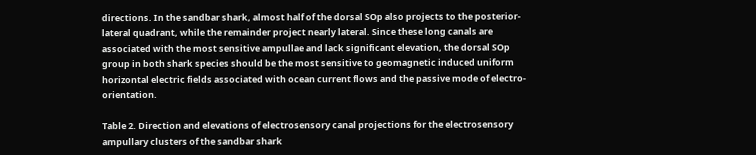directions. In the sandbar shark, almost half of the dorsal SOp also projects to the posterior-lateral quadrant, while the remainder project nearly lateral. Since these long canals are associated with the most sensitive ampullae and lack significant elevation, the dorsal SOp group in both shark species should be the most sensitive to geomagnetic induced uniform horizontal electric fields associated with ocean current flows and the passive mode of electro-orientation.

Table 2. Direction and elevations of electrosensory canal projections for the electrosensory ampullary clusters of the sandbar shark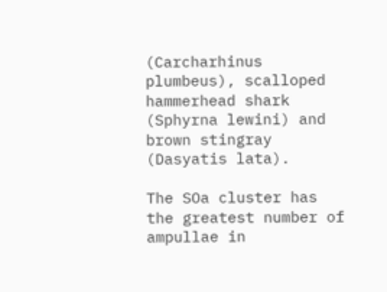(Carcharhinus plumbeus), scalloped hammerhead shark (Sphyrna lewini) and brown stingray (Dasyatis lata).

The SOa cluster has the greatest number of ampullae in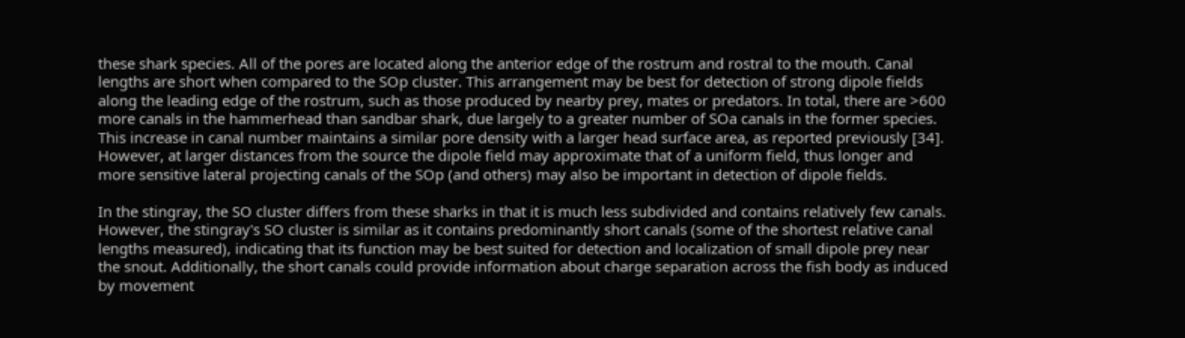these shark species. All of the pores are located along the anterior edge of the rostrum and rostral to the mouth. Canal lengths are short when compared to the SOp cluster. This arrangement may be best for detection of strong dipole fields along the leading edge of the rostrum, such as those produced by nearby prey, mates or predators. In total, there are >600 more canals in the hammerhead than sandbar shark, due largely to a greater number of SOa canals in the former species. This increase in canal number maintains a similar pore density with a larger head surface area, as reported previously [34]. However, at larger distances from the source the dipole field may approximate that of a uniform field, thus longer and more sensitive lateral projecting canals of the SOp (and others) may also be important in detection of dipole fields.

In the stingray, the SO cluster differs from these sharks in that it is much less subdivided and contains relatively few canals. However, the stingray's SO cluster is similar as it contains predominantly short canals (some of the shortest relative canal lengths measured), indicating that its function may be best suited for detection and localization of small dipole prey near the snout. Additionally, the short canals could provide information about charge separation across the fish body as induced by movement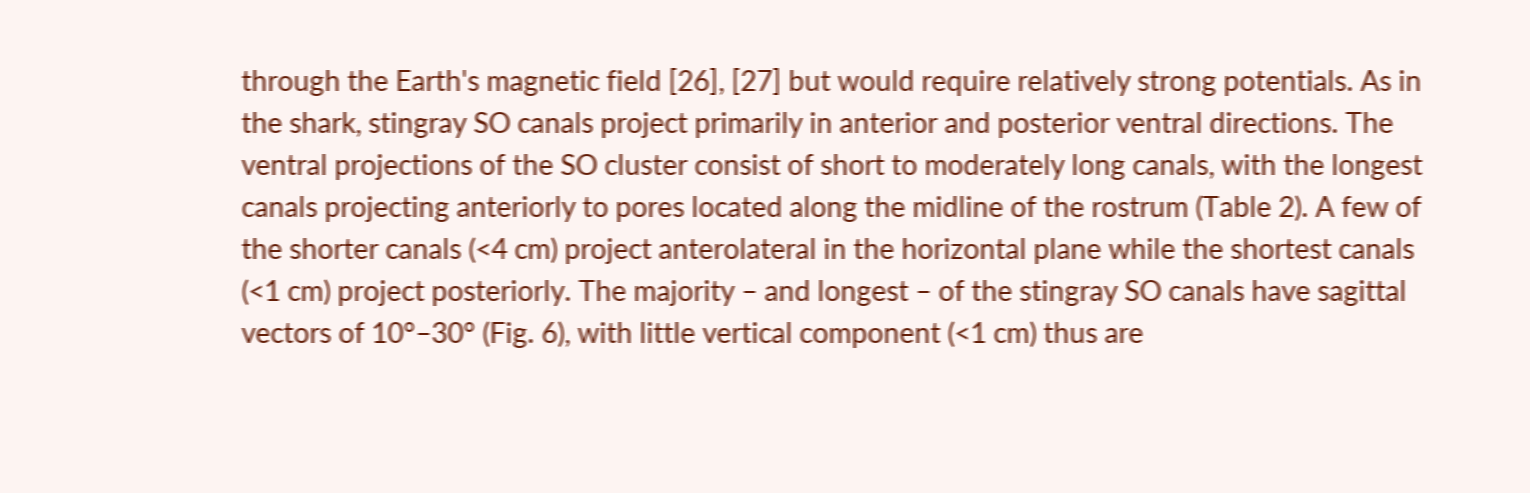through the Earth's magnetic field [26], [27] but would require relatively strong potentials. As in the shark, stingray SO canals project primarily in anterior and posterior ventral directions. The ventral projections of the SO cluster consist of short to moderately long canals, with the longest canals projecting anteriorly to pores located along the midline of the rostrum (Table 2). A few of the shorter canals (<4 cm) project anterolateral in the horizontal plane while the shortest canals (<1 cm) project posteriorly. The majority – and longest – of the stingray SO canals have sagittal vectors of 10°–30° (Fig. 6), with little vertical component (<1 cm) thus are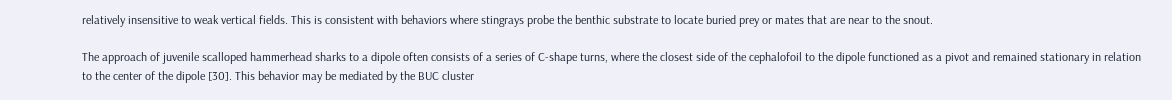relatively insensitive to weak vertical fields. This is consistent with behaviors where stingrays probe the benthic substrate to locate buried prey or mates that are near to the snout.

The approach of juvenile scalloped hammerhead sharks to a dipole often consists of a series of C-shape turns, where the closest side of the cephalofoil to the dipole functioned as a pivot and remained stationary in relation to the center of the dipole [30]. This behavior may be mediated by the BUC cluster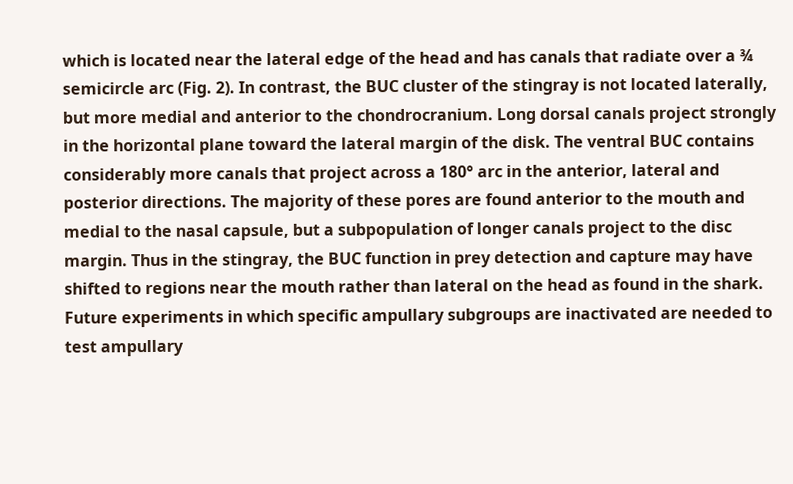which is located near the lateral edge of the head and has canals that radiate over a ¾ semicircle arc (Fig. 2). In contrast, the BUC cluster of the stingray is not located laterally, but more medial and anterior to the chondrocranium. Long dorsal canals project strongly in the horizontal plane toward the lateral margin of the disk. The ventral BUC contains considerably more canals that project across a 180° arc in the anterior, lateral and posterior directions. The majority of these pores are found anterior to the mouth and medial to the nasal capsule, but a subpopulation of longer canals project to the disc margin. Thus in the stingray, the BUC function in prey detection and capture may have shifted to regions near the mouth rather than lateral on the head as found in the shark. Future experiments in which specific ampullary subgroups are inactivated are needed to test ampullary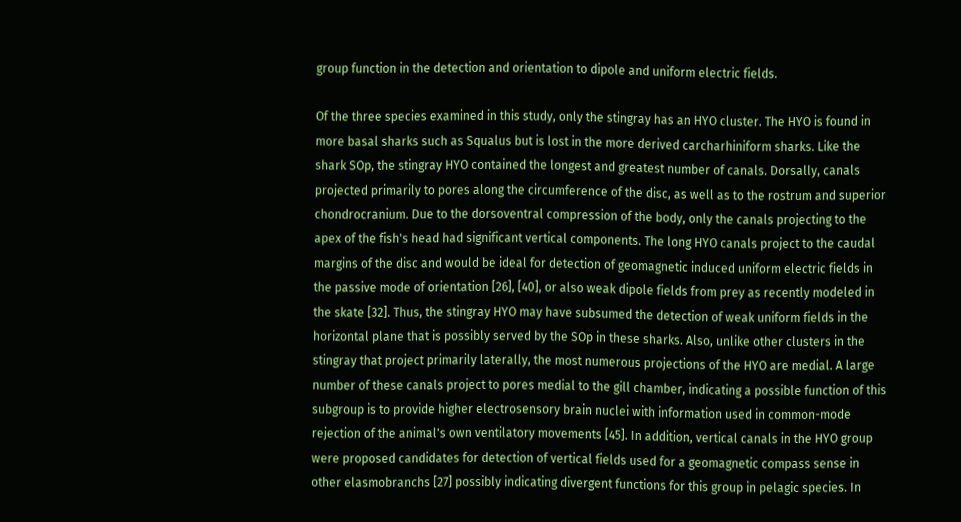group function in the detection and orientation to dipole and uniform electric fields.

Of the three species examined in this study, only the stingray has an HYO cluster. The HYO is found in more basal sharks such as Squalus but is lost in the more derived carcharhiniform sharks. Like the shark SOp, the stingray HYO contained the longest and greatest number of canals. Dorsally, canals projected primarily to pores along the circumference of the disc, as well as to the rostrum and superior chondrocranium. Due to the dorsoventral compression of the body, only the canals projecting to the apex of the fish's head had significant vertical components. The long HYO canals project to the caudal margins of the disc and would be ideal for detection of geomagnetic induced uniform electric fields in the passive mode of orientation [26], [40], or also weak dipole fields from prey as recently modeled in the skate [32]. Thus, the stingray HYO may have subsumed the detection of weak uniform fields in the horizontal plane that is possibly served by the SOp in these sharks. Also, unlike other clusters in the stingray that project primarily laterally, the most numerous projections of the HYO are medial. A large number of these canals project to pores medial to the gill chamber, indicating a possible function of this subgroup is to provide higher electrosensory brain nuclei with information used in common-mode rejection of the animal's own ventilatory movements [45]. In addition, vertical canals in the HYO group were proposed candidates for detection of vertical fields used for a geomagnetic compass sense in other elasmobranchs [27] possibly indicating divergent functions for this group in pelagic species. In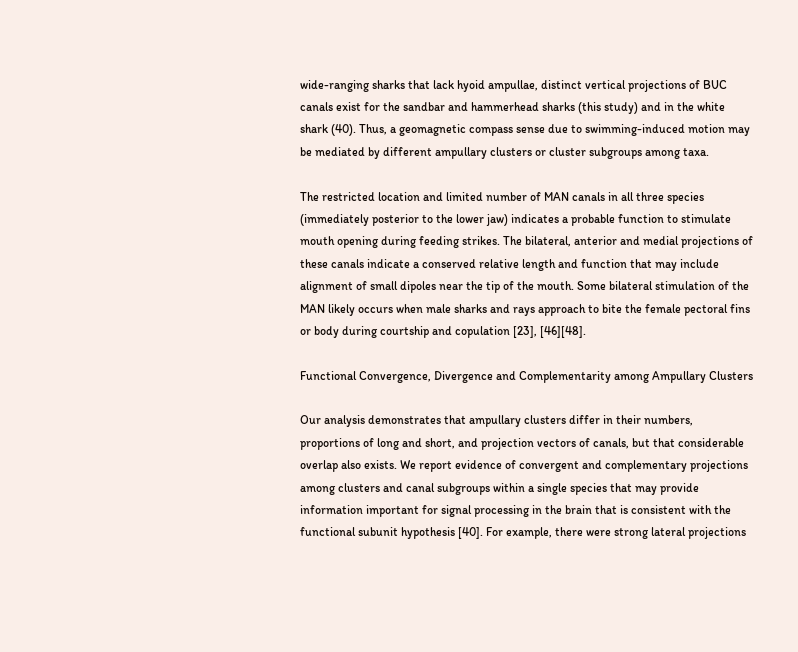wide-ranging sharks that lack hyoid ampullae, distinct vertical projections of BUC canals exist for the sandbar and hammerhead sharks (this study) and in the white shark (40). Thus, a geomagnetic compass sense due to swimming-induced motion may be mediated by different ampullary clusters or cluster subgroups among taxa.

The restricted location and limited number of MAN canals in all three species (immediately posterior to the lower jaw) indicates a probable function to stimulate mouth opening during feeding strikes. The bilateral, anterior and medial projections of these canals indicate a conserved relative length and function that may include alignment of small dipoles near the tip of the mouth. Some bilateral stimulation of the MAN likely occurs when male sharks and rays approach to bite the female pectoral fins or body during courtship and copulation [23], [46][48].

Functional Convergence, Divergence and Complementarity among Ampullary Clusters

Our analysis demonstrates that ampullary clusters differ in their numbers, proportions of long and short, and projection vectors of canals, but that considerable overlap also exists. We report evidence of convergent and complementary projections among clusters and canal subgroups within a single species that may provide information important for signal processing in the brain that is consistent with the functional subunit hypothesis [40]. For example, there were strong lateral projections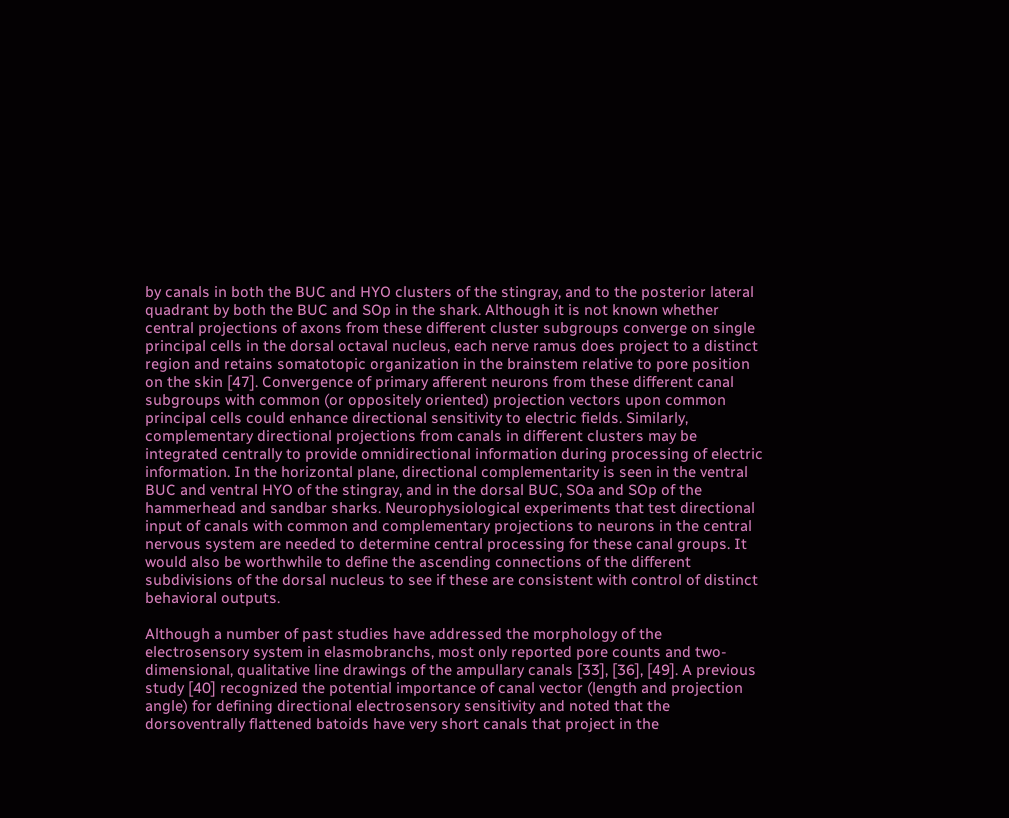by canals in both the BUC and HYO clusters of the stingray, and to the posterior lateral quadrant by both the BUC and SOp in the shark. Although it is not known whether central projections of axons from these different cluster subgroups converge on single principal cells in the dorsal octaval nucleus, each nerve ramus does project to a distinct region and retains somatotopic organization in the brainstem relative to pore position on the skin [47]. Convergence of primary afferent neurons from these different canal subgroups with common (or oppositely oriented) projection vectors upon common principal cells could enhance directional sensitivity to electric fields. Similarly, complementary directional projections from canals in different clusters may be integrated centrally to provide omnidirectional information during processing of electric information. In the horizontal plane, directional complementarity is seen in the ventral BUC and ventral HYO of the stingray, and in the dorsal BUC, SOa and SOp of the hammerhead and sandbar sharks. Neurophysiological experiments that test directional input of canals with common and complementary projections to neurons in the central nervous system are needed to determine central processing for these canal groups. It would also be worthwhile to define the ascending connections of the different subdivisions of the dorsal nucleus to see if these are consistent with control of distinct behavioral outputs.

Although a number of past studies have addressed the morphology of the electrosensory system in elasmobranchs, most only reported pore counts and two-dimensional, qualitative line drawings of the ampullary canals [33], [36], [49]. A previous study [40] recognized the potential importance of canal vector (length and projection angle) for defining directional electrosensory sensitivity and noted that the dorsoventrally flattened batoids have very short canals that project in the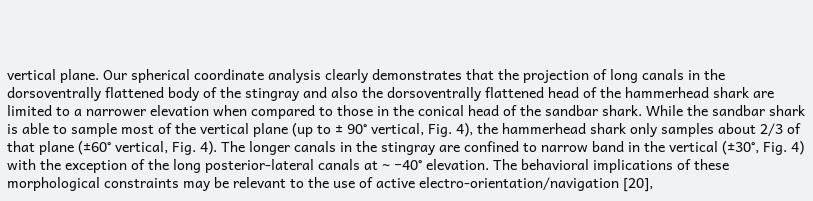vertical plane. Our spherical coordinate analysis clearly demonstrates that the projection of long canals in the dorsoventrally flattened body of the stingray and also the dorsoventrally flattened head of the hammerhead shark are limited to a narrower elevation when compared to those in the conical head of the sandbar shark. While the sandbar shark is able to sample most of the vertical plane (up to ± 90° vertical, Fig. 4), the hammerhead shark only samples about 2/3 of that plane (±60° vertical, Fig. 4). The longer canals in the stingray are confined to narrow band in the vertical (±30°, Fig. 4) with the exception of the long posterior-lateral canals at ∼ −40° elevation. The behavioral implications of these morphological constraints may be relevant to the use of active electro-orientation/navigation [20],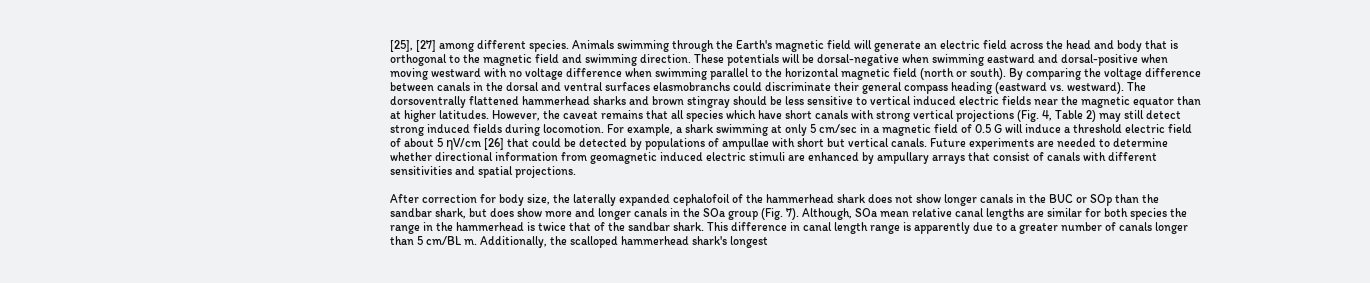[25], [27] among different species. Animals swimming through the Earth's magnetic field will generate an electric field across the head and body that is orthogonal to the magnetic field and swimming direction. These potentials will be dorsal-negative when swimming eastward and dorsal-positive when moving westward with no voltage difference when swimming parallel to the horizontal magnetic field (north or south). By comparing the voltage difference between canals in the dorsal and ventral surfaces elasmobranchs could discriminate their general compass heading (eastward vs. westward). The dorsoventrally flattened hammerhead sharks and brown stingray should be less sensitive to vertical induced electric fields near the magnetic equator than at higher latitudes. However, the caveat remains that all species which have short canals with strong vertical projections (Fig. 4, Table 2) may still detect strong induced fields during locomotion. For example, a shark swimming at only 5 cm/sec in a magnetic field of 0.5 G will induce a threshold electric field of about 5 ηV/cm [26] that could be detected by populations of ampullae with short but vertical canals. Future experiments are needed to determine whether directional information from geomagnetic induced electric stimuli are enhanced by ampullary arrays that consist of canals with different sensitivities and spatial projections.

After correction for body size, the laterally expanded cephalofoil of the hammerhead shark does not show longer canals in the BUC or SOp than the sandbar shark, but does show more and longer canals in the SOa group (Fig. 7). Although, SOa mean relative canal lengths are similar for both species the range in the hammerhead is twice that of the sandbar shark. This difference in canal length range is apparently due to a greater number of canals longer than 5 cm/BL m. Additionally, the scalloped hammerhead shark's longest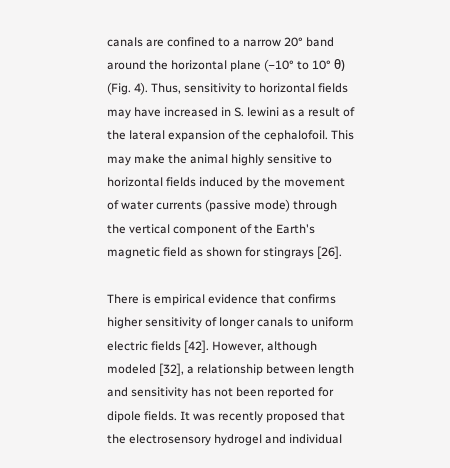canals are confined to a narrow 20° band around the horizontal plane (−10° to 10° θ) (Fig. 4). Thus, sensitivity to horizontal fields may have increased in S. lewini as a result of the lateral expansion of the cephalofoil. This may make the animal highly sensitive to horizontal fields induced by the movement of water currents (passive mode) through the vertical component of the Earth's magnetic field as shown for stingrays [26].

There is empirical evidence that confirms higher sensitivity of longer canals to uniform electric fields [42]. However, although modeled [32], a relationship between length and sensitivity has not been reported for dipole fields. It was recently proposed that the electrosensory hydrogel and individual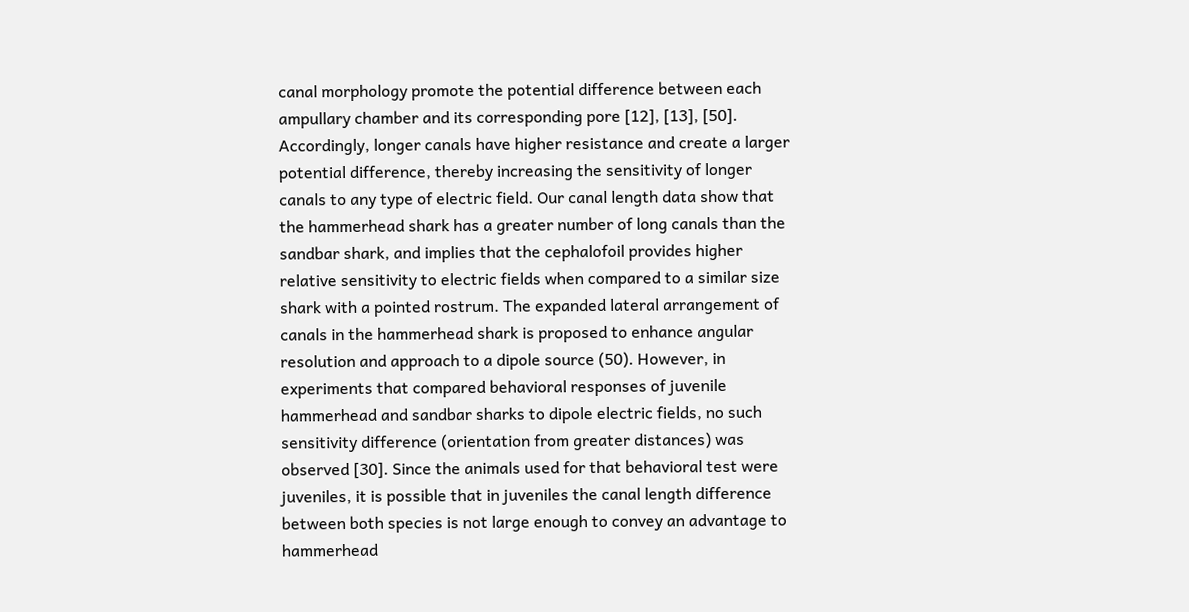canal morphology promote the potential difference between each ampullary chamber and its corresponding pore [12], [13], [50]. Accordingly, longer canals have higher resistance and create a larger potential difference, thereby increasing the sensitivity of longer canals to any type of electric field. Our canal length data show that the hammerhead shark has a greater number of long canals than the sandbar shark, and implies that the cephalofoil provides higher relative sensitivity to electric fields when compared to a similar size shark with a pointed rostrum. The expanded lateral arrangement of canals in the hammerhead shark is proposed to enhance angular resolution and approach to a dipole source (50). However, in experiments that compared behavioral responses of juvenile hammerhead and sandbar sharks to dipole electric fields, no such sensitivity difference (orientation from greater distances) was observed [30]. Since the animals used for that behavioral test were juveniles, it is possible that in juveniles the canal length difference between both species is not large enough to convey an advantage to hammerhead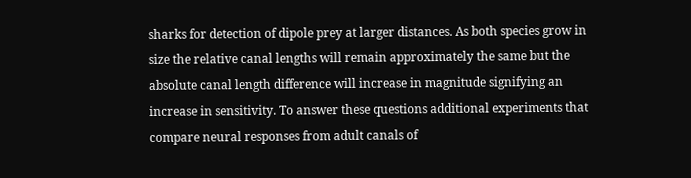sharks for detection of dipole prey at larger distances. As both species grow in size the relative canal lengths will remain approximately the same but the absolute canal length difference will increase in magnitude signifying an increase in sensitivity. To answer these questions additional experiments that compare neural responses from adult canals of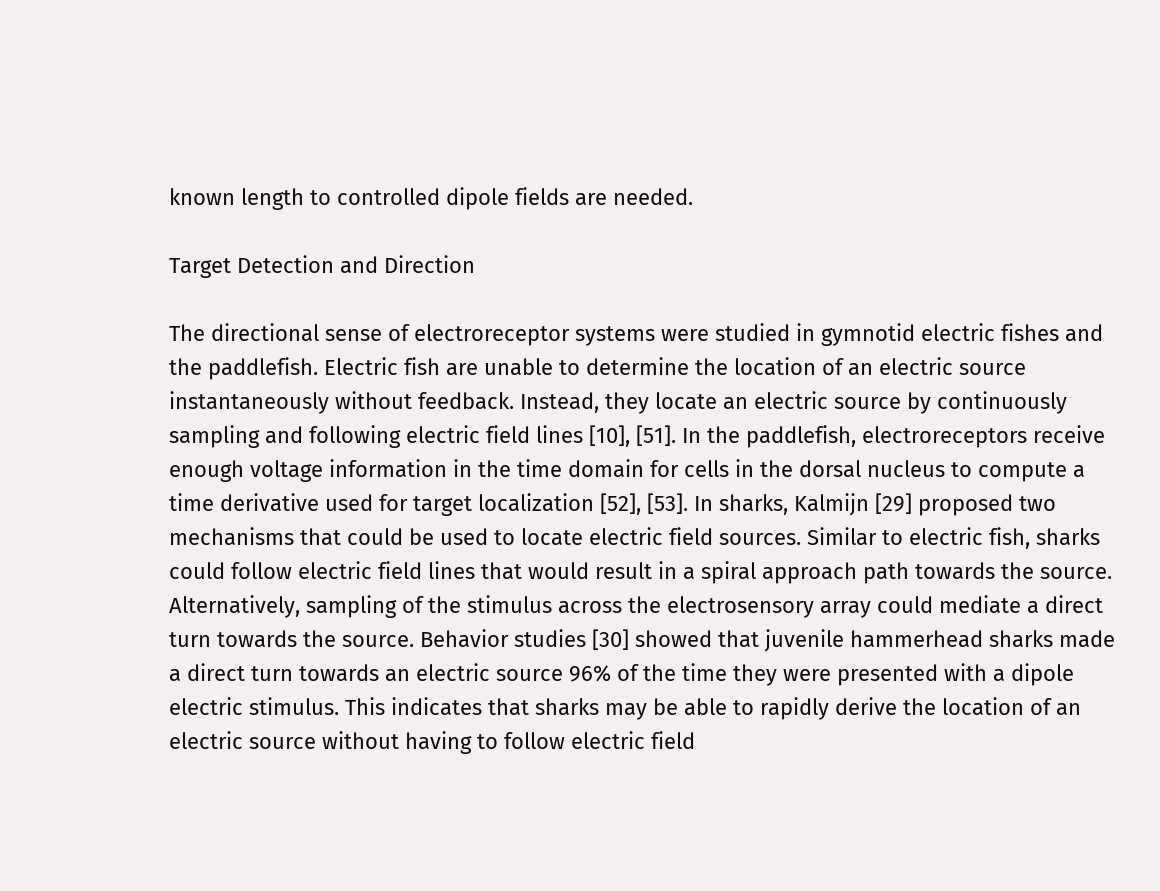known length to controlled dipole fields are needed.

Target Detection and Direction

The directional sense of electroreceptor systems were studied in gymnotid electric fishes and the paddlefish. Electric fish are unable to determine the location of an electric source instantaneously without feedback. Instead, they locate an electric source by continuously sampling and following electric field lines [10], [51]. In the paddlefish, electroreceptors receive enough voltage information in the time domain for cells in the dorsal nucleus to compute a time derivative used for target localization [52], [53]. In sharks, Kalmijn [29] proposed two mechanisms that could be used to locate electric field sources. Similar to electric fish, sharks could follow electric field lines that would result in a spiral approach path towards the source. Alternatively, sampling of the stimulus across the electrosensory array could mediate a direct turn towards the source. Behavior studies [30] showed that juvenile hammerhead sharks made a direct turn towards an electric source 96% of the time they were presented with a dipole electric stimulus. This indicates that sharks may be able to rapidly derive the location of an electric source without having to follow electric field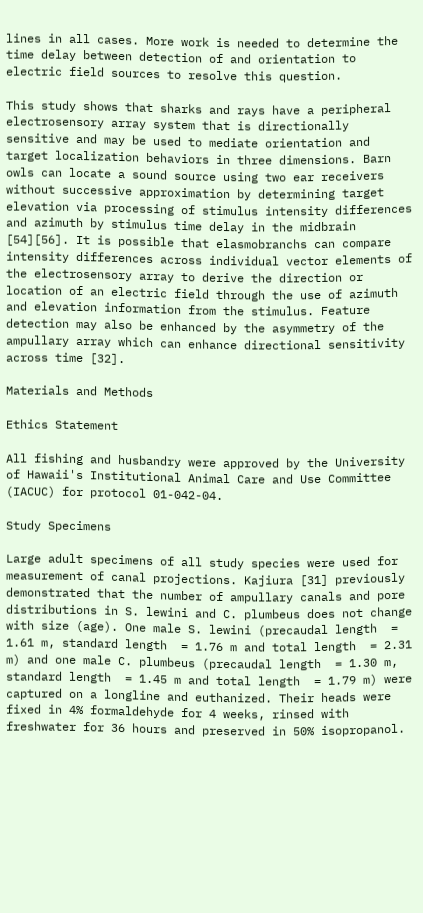lines in all cases. More work is needed to determine the time delay between detection of and orientation to electric field sources to resolve this question.

This study shows that sharks and rays have a peripheral electrosensory array system that is directionally sensitive and may be used to mediate orientation and target localization behaviors in three dimensions. Barn owls can locate a sound source using two ear receivers without successive approximation by determining target elevation via processing of stimulus intensity differences and azimuth by stimulus time delay in the midbrain [54][56]. It is possible that elasmobranchs can compare intensity differences across individual vector elements of the electrosensory array to derive the direction or location of an electric field through the use of azimuth and elevation information from the stimulus. Feature detection may also be enhanced by the asymmetry of the ampullary array which can enhance directional sensitivity across time [32].

Materials and Methods

Ethics Statement

All fishing and husbandry were approved by the University of Hawaii's Institutional Animal Care and Use Committee (IACUC) for protocol 01-042-04.

Study Specimens

Large adult specimens of all study species were used for measurement of canal projections. Kajiura [31] previously demonstrated that the number of ampullary canals and pore distributions in S. lewini and C. plumbeus does not change with size (age). One male S. lewini (precaudal length  = 1.61 m, standard length  = 1.76 m and total length  = 2.31 m) and one male C. plumbeus (precaudal length  = 1.30 m, standard length  = 1.45 m and total length  = 1.79 m) were captured on a longline and euthanized. Their heads were fixed in 4% formaldehyde for 4 weeks, rinsed with freshwater for 36 hours and preserved in 50% isopropanol.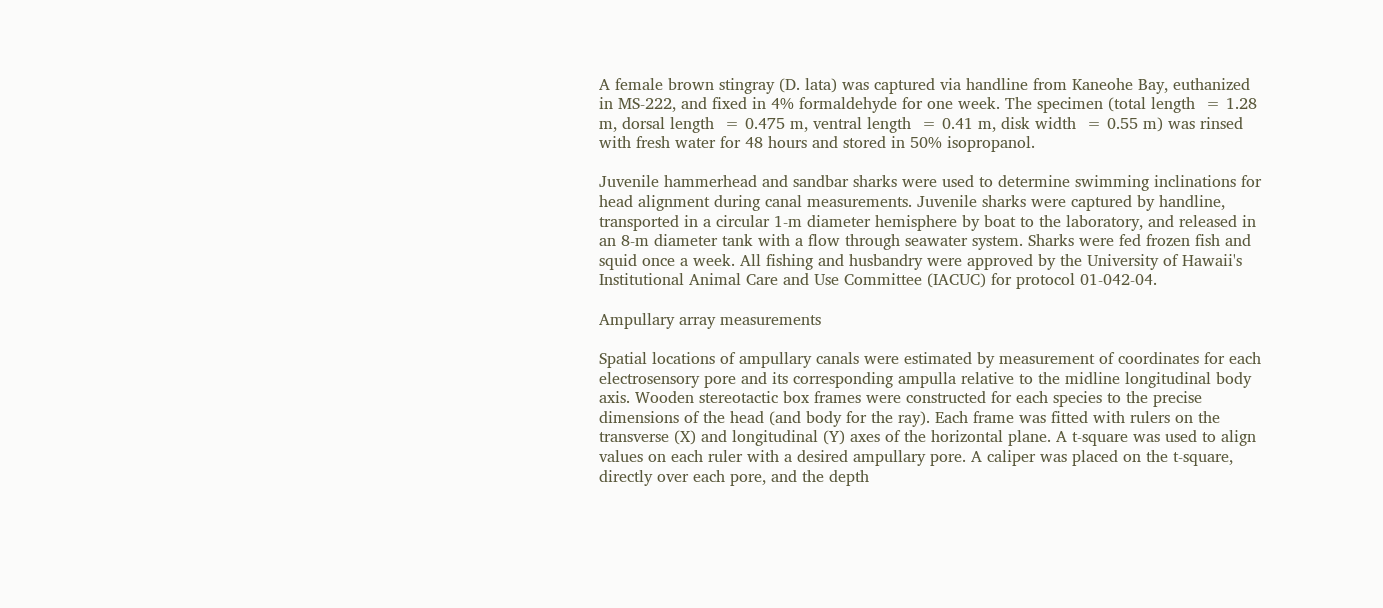A female brown stingray (D. lata) was captured via handline from Kaneohe Bay, euthanized in MS-222, and fixed in 4% formaldehyde for one week. The specimen (total length  = 1.28 m, dorsal length  = 0.475 m, ventral length  = 0.41 m, disk width  = 0.55 m) was rinsed with fresh water for 48 hours and stored in 50% isopropanol.

Juvenile hammerhead and sandbar sharks were used to determine swimming inclinations for head alignment during canal measurements. Juvenile sharks were captured by handline, transported in a circular 1-m diameter hemisphere by boat to the laboratory, and released in an 8-m diameter tank with a flow through seawater system. Sharks were fed frozen fish and squid once a week. All fishing and husbandry were approved by the University of Hawaii's Institutional Animal Care and Use Committee (IACUC) for protocol 01-042-04.

Ampullary array measurements

Spatial locations of ampullary canals were estimated by measurement of coordinates for each electrosensory pore and its corresponding ampulla relative to the midline longitudinal body axis. Wooden stereotactic box frames were constructed for each species to the precise dimensions of the head (and body for the ray). Each frame was fitted with rulers on the transverse (X) and longitudinal (Y) axes of the horizontal plane. A t-square was used to align values on each ruler with a desired ampullary pore. A caliper was placed on the t-square, directly over each pore, and the depth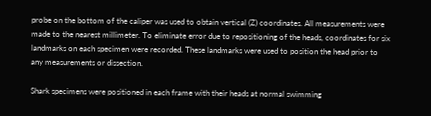probe on the bottom of the caliper was used to obtain vertical (Z) coordinates. All measurements were made to the nearest millimeter. To eliminate error due to repositioning of the heads, coordinates for six landmarks on each specimen were recorded. These landmarks were used to position the head prior to any measurements or dissection.

Shark specimens were positioned in each frame with their heads at normal swimming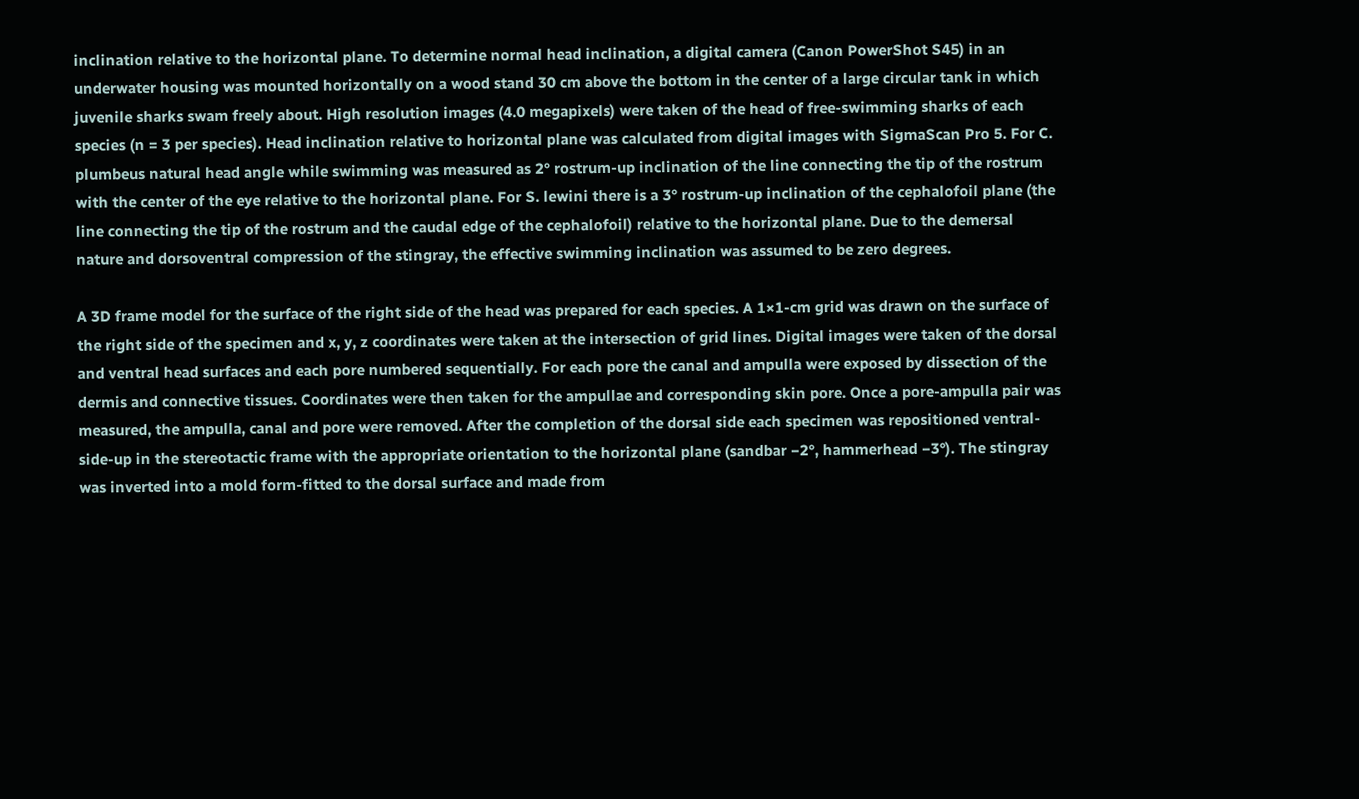inclination relative to the horizontal plane. To determine normal head inclination, a digital camera (Canon PowerShot S45) in an underwater housing was mounted horizontally on a wood stand 30 cm above the bottom in the center of a large circular tank in which juvenile sharks swam freely about. High resolution images (4.0 megapixels) were taken of the head of free-swimming sharks of each species (n = 3 per species). Head inclination relative to horizontal plane was calculated from digital images with SigmaScan Pro 5. For C. plumbeus natural head angle while swimming was measured as 2° rostrum-up inclination of the line connecting the tip of the rostrum with the center of the eye relative to the horizontal plane. For S. lewini there is a 3° rostrum-up inclination of the cephalofoil plane (the line connecting the tip of the rostrum and the caudal edge of the cephalofoil) relative to the horizontal plane. Due to the demersal nature and dorsoventral compression of the stingray, the effective swimming inclination was assumed to be zero degrees.

A 3D frame model for the surface of the right side of the head was prepared for each species. A 1×1-cm grid was drawn on the surface of the right side of the specimen and x, y, z coordinates were taken at the intersection of grid lines. Digital images were taken of the dorsal and ventral head surfaces and each pore numbered sequentially. For each pore the canal and ampulla were exposed by dissection of the dermis and connective tissues. Coordinates were then taken for the ampullae and corresponding skin pore. Once a pore-ampulla pair was measured, the ampulla, canal and pore were removed. After the completion of the dorsal side each specimen was repositioned ventral-side-up in the stereotactic frame with the appropriate orientation to the horizontal plane (sandbar −2°, hammerhead −3°). The stingray was inverted into a mold form-fitted to the dorsal surface and made from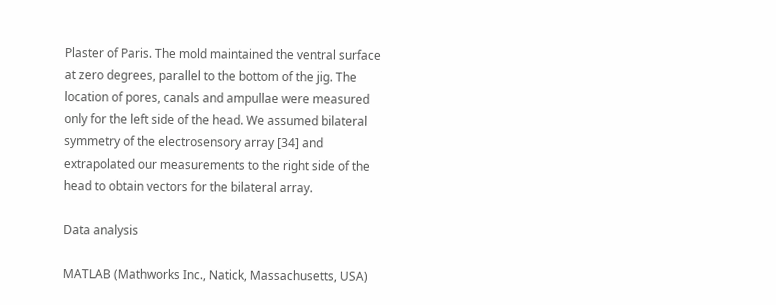Plaster of Paris. The mold maintained the ventral surface at zero degrees, parallel to the bottom of the jig. The location of pores, canals and ampullae were measured only for the left side of the head. We assumed bilateral symmetry of the electrosensory array [34] and extrapolated our measurements to the right side of the head to obtain vectors for the bilateral array.

Data analysis

MATLAB (Mathworks Inc., Natick, Massachusetts, USA)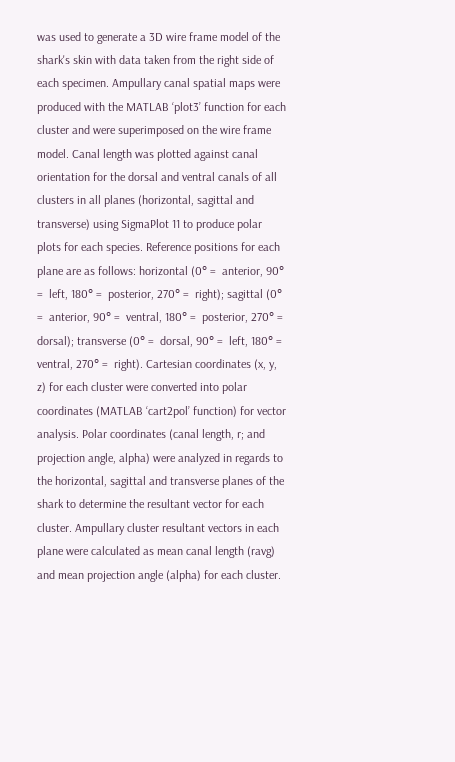was used to generate a 3D wire frame model of the shark's skin with data taken from the right side of each specimen. Ampullary canal spatial maps were produced with the MATLAB ‘plot3’ function for each cluster and were superimposed on the wire frame model. Canal length was plotted against canal orientation for the dorsal and ventral canals of all clusters in all planes (horizontal, sagittal and transverse) using SigmaPlot 11 to produce polar plots for each species. Reference positions for each plane are as follows: horizontal (0° =  anterior, 90° =  left, 180° =  posterior, 270° =  right); sagittal (0° =  anterior, 90° =  ventral, 180° =  posterior, 270° =  dorsal); transverse (0° =  dorsal, 90° =  left, 180° =  ventral, 270° =  right). Cartesian coordinates (x, y, z) for each cluster were converted into polar coordinates (MATLAB ‘cart2pol’ function) for vector analysis. Polar coordinates (canal length, r; and projection angle, alpha) were analyzed in regards to the horizontal, sagittal and transverse planes of the shark to determine the resultant vector for each cluster. Ampullary cluster resultant vectors in each plane were calculated as mean canal length (ravg) and mean projection angle (alpha) for each cluster.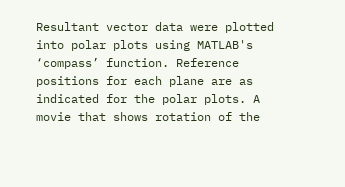Resultant vector data were plotted into polar plots using MATLAB's ‘compass’ function. Reference positions for each plane are as indicated for the polar plots. A movie that shows rotation of the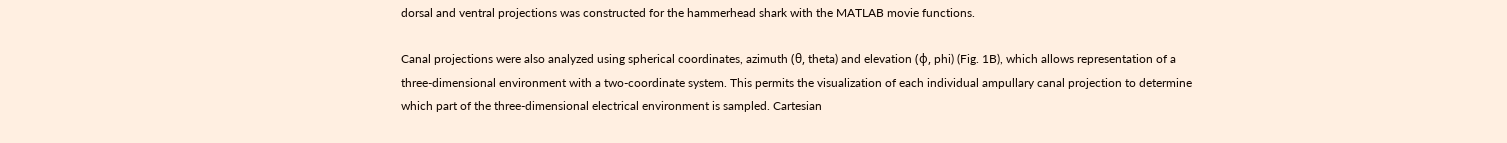dorsal and ventral projections was constructed for the hammerhead shark with the MATLAB movie functions.

Canal projections were also analyzed using spherical coordinates, azimuth (θ, theta) and elevation (φ, phi) (Fig. 1B), which allows representation of a three-dimensional environment with a two-coordinate system. This permits the visualization of each individual ampullary canal projection to determine which part of the three-dimensional electrical environment is sampled. Cartesian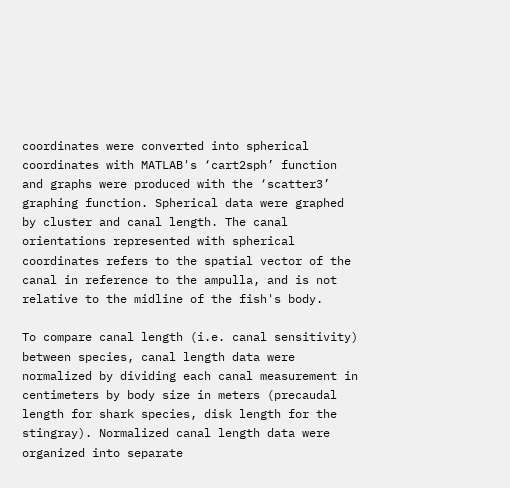coordinates were converted into spherical coordinates with MATLAB's ‘cart2sph’ function and graphs were produced with the ‘scatter3’ graphing function. Spherical data were graphed by cluster and canal length. The canal orientations represented with spherical coordinates refers to the spatial vector of the canal in reference to the ampulla, and is not relative to the midline of the fish's body.

To compare canal length (i.e. canal sensitivity) between species, canal length data were normalized by dividing each canal measurement in centimeters by body size in meters (precaudal length for shark species, disk length for the stingray). Normalized canal length data were organized into separate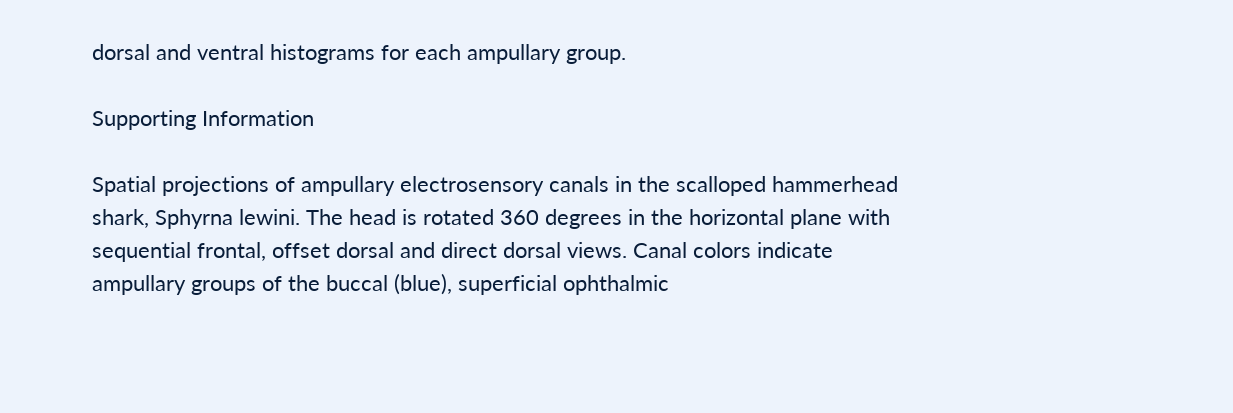dorsal and ventral histograms for each ampullary group.

Supporting Information

Spatial projections of ampullary electrosensory canals in the scalloped hammerhead shark, Sphyrna lewini. The head is rotated 360 degrees in the horizontal plane with sequential frontal, offset dorsal and direct dorsal views. Canal colors indicate ampullary groups of the buccal (blue), superficial ophthalmic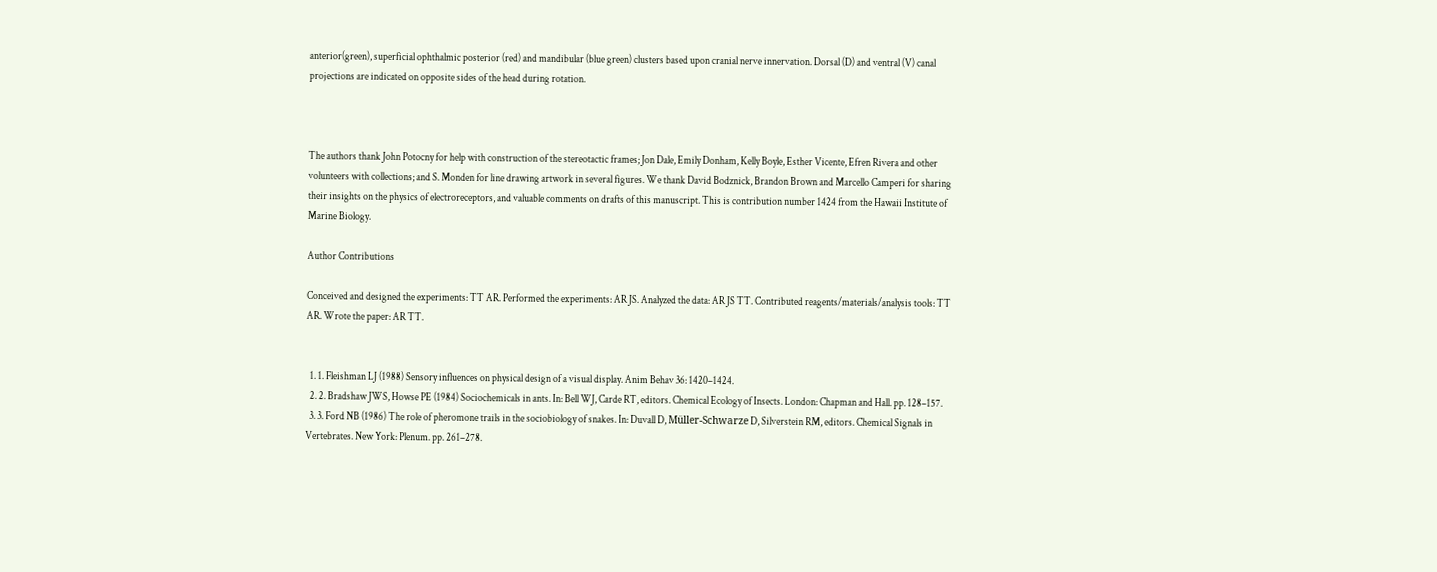anterior(green), superficial ophthalmic posterior (red) and mandibular (blue green) clusters based upon cranial nerve innervation. Dorsal (D) and ventral (V) canal projections are indicated on opposite sides of the head during rotation.



The authors thank John Potocny for help with construction of the stereotactic frames; Jon Dale, Emily Donham, Kelly Boyle, Esther Vicente, Efren Rivera and other volunteers with collections; and S. Monden for line drawing artwork in several figures. We thank David Bodznick, Brandon Brown and Marcello Camperi for sharing their insights on the physics of electroreceptors, and valuable comments on drafts of this manuscript. This is contribution number 1424 from the Hawaii Institute of Marine Biology.

Author Contributions

Conceived and designed the experiments: TT AR. Performed the experiments: AR JS. Analyzed the data: AR JS TT. Contributed reagents/materials/analysis tools: TT AR. Wrote the paper: AR TT.


  1. 1. Fleishman LJ (1988) Sensory influences on physical design of a visual display. Anim Behav 36: 1420–1424.
  2. 2. Bradshaw JWS, Howse PE (1984) Sociochemicals in ants. In: Bell WJ, Carde RT, editors. Chemical Ecology of Insects. London: Chapman and Hall. pp. 128–157.
  3. 3. Ford NB (1986) The role of pheromone trails in the sociobiology of snakes. In: Duvall D, Müller-Schwarze D, Silverstein RM, editors. Chemical Signals in Vertebrates. New York: Plenum. pp. 261–278.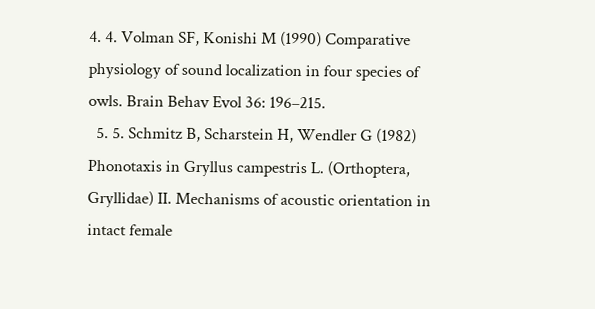4. 4. Volman SF, Konishi M (1990) Comparative physiology of sound localization in four species of owls. Brain Behav Evol 36: 196–215.
  5. 5. Schmitz B, Scharstein H, Wendler G (1982) Phonotaxis in Gryllus campestris L. (Orthoptera, Gryllidae) II. Mechanisms of acoustic orientation in intact female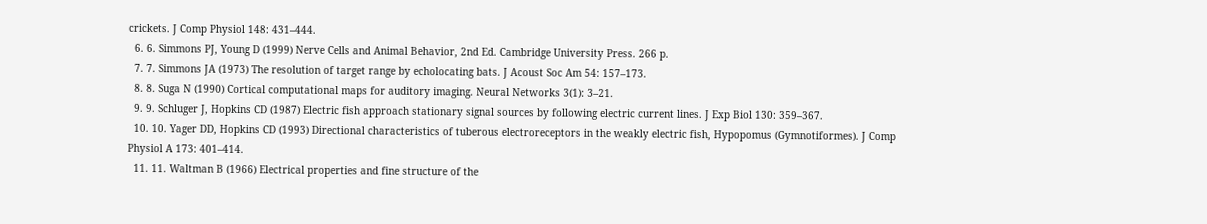crickets. J Comp Physiol 148: 431–444.
  6. 6. Simmons PJ, Young D (1999) Nerve Cells and Animal Behavior, 2nd Ed. Cambridge University Press. 266 p.
  7. 7. Simmons JA (1973) The resolution of target range by echolocating bats. J Acoust Soc Am 54: 157–173.
  8. 8. Suga N (1990) Cortical computational maps for auditory imaging. Neural Networks 3(1): 3–21.
  9. 9. Schluger J, Hopkins CD (1987) Electric fish approach stationary signal sources by following electric current lines. J Exp Biol 130: 359–367.
  10. 10. Yager DD, Hopkins CD (1993) Directional characteristics of tuberous electroreceptors in the weakly electric fish, Hypopomus (Gymnotiformes). J Comp Physiol A 173: 401–414.
  11. 11. Waltman B (1966) Electrical properties and fine structure of the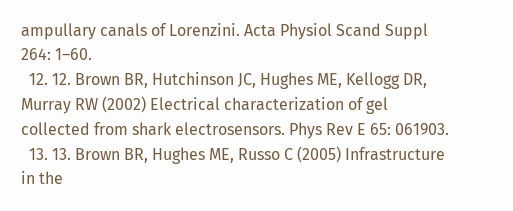ampullary canals of Lorenzini. Acta Physiol Scand Suppl 264: 1–60.
  12. 12. Brown BR, Hutchinson JC, Hughes ME, Kellogg DR, Murray RW (2002) Electrical characterization of gel collected from shark electrosensors. Phys Rev E 65: 061903.
  13. 13. Brown BR, Hughes ME, Russo C (2005) Infrastructure in the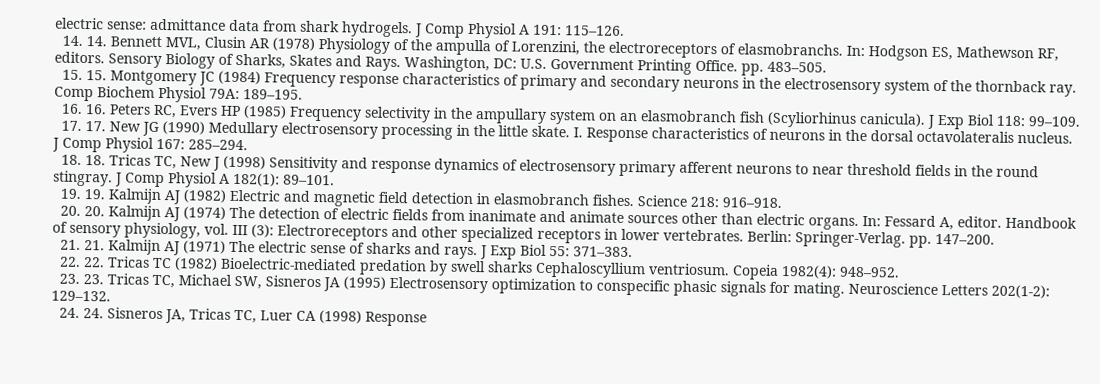electric sense: admittance data from shark hydrogels. J Comp Physiol A 191: 115–126.
  14. 14. Bennett MVL, Clusin AR (1978) Physiology of the ampulla of Lorenzini, the electroreceptors of elasmobranchs. In: Hodgson ES, Mathewson RF, editors. Sensory Biology of Sharks, Skates and Rays. Washington, DC: U.S. Government Printing Office. pp. 483–505.
  15. 15. Montgomery JC (1984) Frequency response characteristics of primary and secondary neurons in the electrosensory system of the thornback ray. Comp Biochem Physiol 79A: 189–195.
  16. 16. Peters RC, Evers HP (1985) Frequency selectivity in the ampullary system on an elasmobranch fish (Scyliorhinus canicula). J Exp Biol 118: 99–109.
  17. 17. New JG (1990) Medullary electrosensory processing in the little skate. I. Response characteristics of neurons in the dorsal octavolateralis nucleus. J Comp Physiol 167: 285–294.
  18. 18. Tricas TC, New J (1998) Sensitivity and response dynamics of electrosensory primary afferent neurons to near threshold fields in the round stingray. J Comp Physiol A 182(1): 89–101.
  19. 19. Kalmijn AJ (1982) Electric and magnetic field detection in elasmobranch fishes. Science 218: 916–918.
  20. 20. Kalmijn AJ (1974) The detection of electric fields from inanimate and animate sources other than electric organs. In: Fessard A, editor. Handbook of sensory physiology, vol. III (3): Electroreceptors and other specialized receptors in lower vertebrates. Berlin: Springer-Verlag. pp. 147–200.
  21. 21. Kalmijn AJ (1971) The electric sense of sharks and rays. J Exp Biol 55: 371–383.
  22. 22. Tricas TC (1982) Bioelectric-mediated predation by swell sharks Cephaloscyllium ventriosum. Copeia 1982(4): 948–952.
  23. 23. Tricas TC, Michael SW, Sisneros JA (1995) Electrosensory optimization to conspecific phasic signals for mating. Neuroscience Letters 202(1-2): 129–132.
  24. 24. Sisneros JA, Tricas TC, Luer CA (1998) Response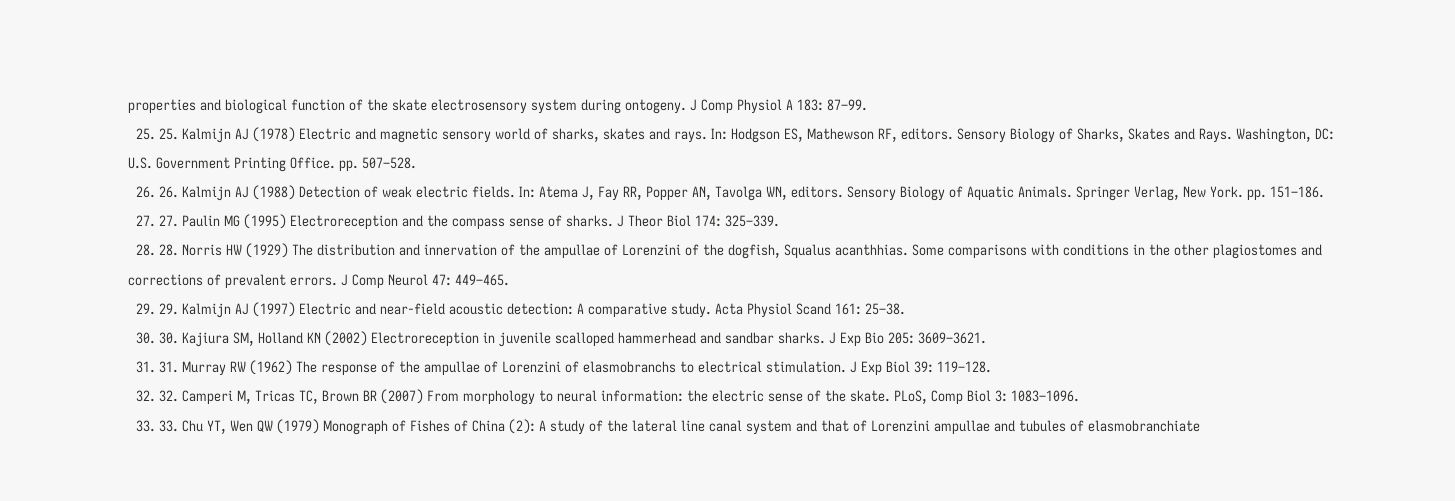properties and biological function of the skate electrosensory system during ontogeny. J Comp Physiol A 183: 87–99.
  25. 25. Kalmijn AJ (1978) Electric and magnetic sensory world of sharks, skates and rays. In: Hodgson ES, Mathewson RF, editors. Sensory Biology of Sharks, Skates and Rays. Washington, DC: U.S. Government Printing Office. pp. 507–528.
  26. 26. Kalmijn AJ (1988) Detection of weak electric fields. In: Atema J, Fay RR, Popper AN, Tavolga WN, editors. Sensory Biology of Aquatic Animals. Springer Verlag, New York. pp. 151–186.
  27. 27. Paulin MG (1995) Electroreception and the compass sense of sharks. J Theor Biol 174: 325–339.
  28. 28. Norris HW (1929) The distribution and innervation of the ampullae of Lorenzini of the dogfish, Squalus acanthhias. Some comparisons with conditions in the other plagiostomes and corrections of prevalent errors. J Comp Neurol 47: 449–465.
  29. 29. Kalmijn AJ (1997) Electric and near-field acoustic detection: A comparative study. Acta Physiol Scand 161: 25–38.
  30. 30. Kajiura SM, Holland KN (2002) Electroreception in juvenile scalloped hammerhead and sandbar sharks. J Exp Bio 205: 3609–3621.
  31. 31. Murray RW (1962) The response of the ampullae of Lorenzini of elasmobranchs to electrical stimulation. J Exp Biol 39: 119–128.
  32. 32. Camperi M, Tricas TC, Brown BR (2007) From morphology to neural information: the electric sense of the skate. PLoS, Comp Biol 3: 1083–1096.
  33. 33. Chu YT, Wen QW (1979) Monograph of Fishes of China (2): A study of the lateral line canal system and that of Lorenzini ampullae and tubules of elasmobranchiate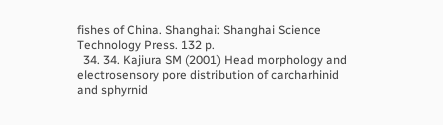fishes of China. Shanghai: Shanghai Science Technology Press. 132 p.
  34. 34. Kajiura SM (2001) Head morphology and electrosensory pore distribution of carcharhinid and sphyrnid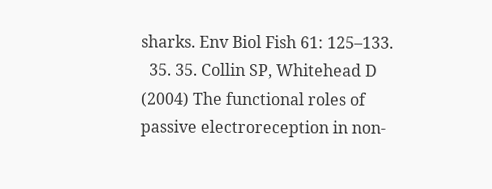sharks. Env Biol Fish 61: 125–133.
  35. 35. Collin SP, Whitehead D (2004) The functional roles of passive electroreception in non-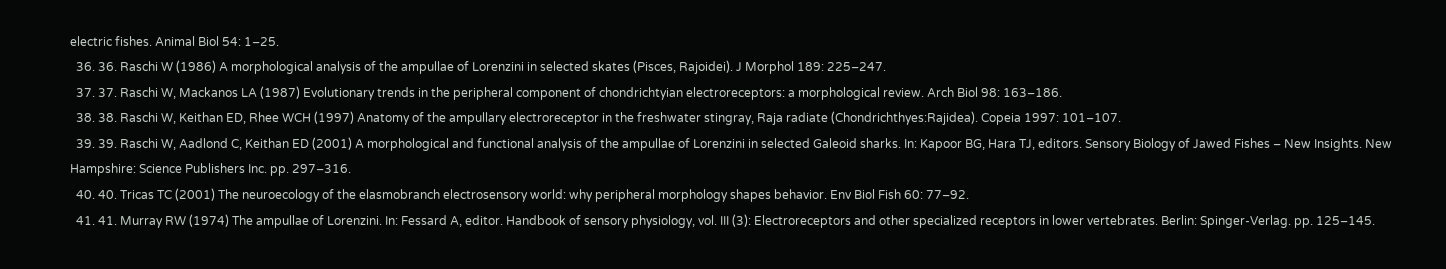electric fishes. Animal Biol 54: 1–25.
  36. 36. Raschi W (1986) A morphological analysis of the ampullae of Lorenzini in selected skates (Pisces, Rajoidei). J Morphol 189: 225–247.
  37. 37. Raschi W, Mackanos LA (1987) Evolutionary trends in the peripheral component of chondrichtyian electroreceptors: a morphological review. Arch Biol 98: 163–186.
  38. 38. Raschi W, Keithan ED, Rhee WCH (1997) Anatomy of the ampullary electroreceptor in the freshwater stingray, Raja radiate (Chondrichthyes:Rajidea). Copeia 1997: 101–107.
  39. 39. Raschi W, Aadlond C, Keithan ED (2001) A morphological and functional analysis of the ampullae of Lorenzini in selected Galeoid sharks. In: Kapoor BG, Hara TJ, editors. Sensory Biology of Jawed Fishes – New Insights. New Hampshire: Science Publishers Inc. pp. 297–316.
  40. 40. Tricas TC (2001) The neuroecology of the elasmobranch electrosensory world: why peripheral morphology shapes behavior. Env Biol Fish 60: 77–92.
  41. 41. Murray RW (1974) The ampullae of Lorenzini. In: Fessard A, editor. Handbook of sensory physiology, vol. III (3): Electroreceptors and other specialized receptors in lower vertebrates. Berlin: Spinger-Verlag. pp. 125–145.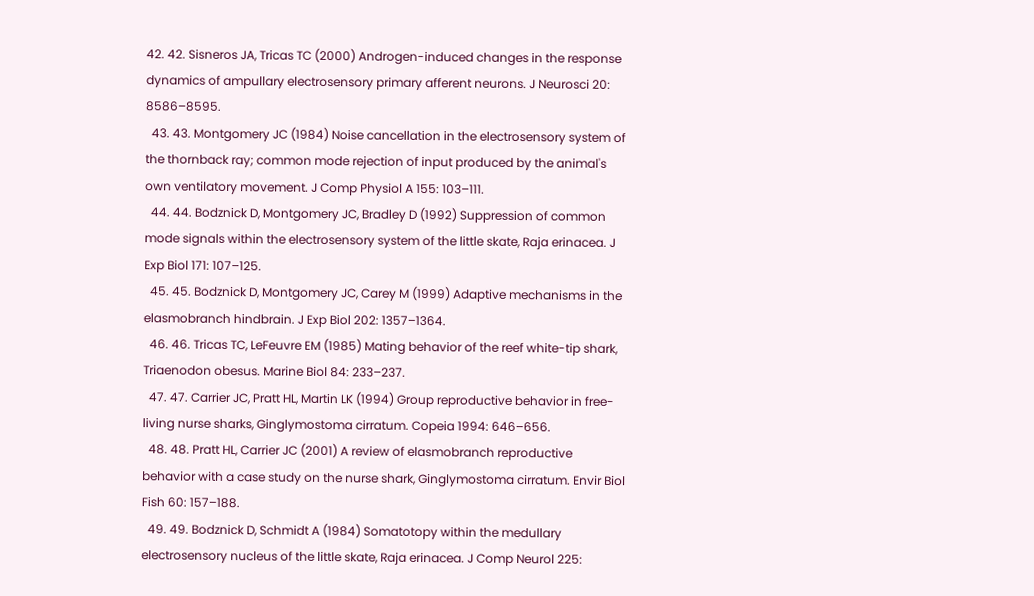42. 42. Sisneros JA, Tricas TC (2000) Androgen-induced changes in the response dynamics of ampullary electrosensory primary afferent neurons. J Neurosci 20: 8586–8595.
  43. 43. Montgomery JC (1984) Noise cancellation in the electrosensory system of the thornback ray; common mode rejection of input produced by the animal's own ventilatory movement. J Comp Physiol A 155: 103–111.
  44. 44. Bodznick D, Montgomery JC, Bradley D (1992) Suppression of common mode signals within the electrosensory system of the little skate, Raja erinacea. J Exp Biol 171: 107–125.
  45. 45. Bodznick D, Montgomery JC, Carey M (1999) Adaptive mechanisms in the elasmobranch hindbrain. J Exp Biol 202: 1357–1364.
  46. 46. Tricas TC, LeFeuvre EM (1985) Mating behavior of the reef white-tip shark, Triaenodon obesus. Marine Biol 84: 233–237.
  47. 47. Carrier JC, Pratt HL, Martin LK (1994) Group reproductive behavior in free-living nurse sharks, Ginglymostoma cirratum. Copeia 1994: 646–656.
  48. 48. Pratt HL, Carrier JC (2001) A review of elasmobranch reproductive behavior with a case study on the nurse shark, Ginglymostoma cirratum. Envir Biol Fish 60: 157–188.
  49. 49. Bodznick D, Schmidt A (1984) Somatotopy within the medullary electrosensory nucleus of the little skate, Raja erinacea. J Comp Neurol 225: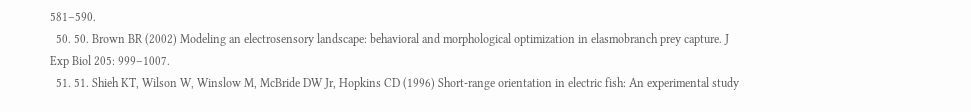581–590.
  50. 50. Brown BR (2002) Modeling an electrosensory landscape: behavioral and morphological optimization in elasmobranch prey capture. J Exp Biol 205: 999–1007.
  51. 51. Shieh KT, Wilson W, Winslow M, McBride DW Jr, Hopkins CD (1996) Short-range orientation in electric fish: An experimental study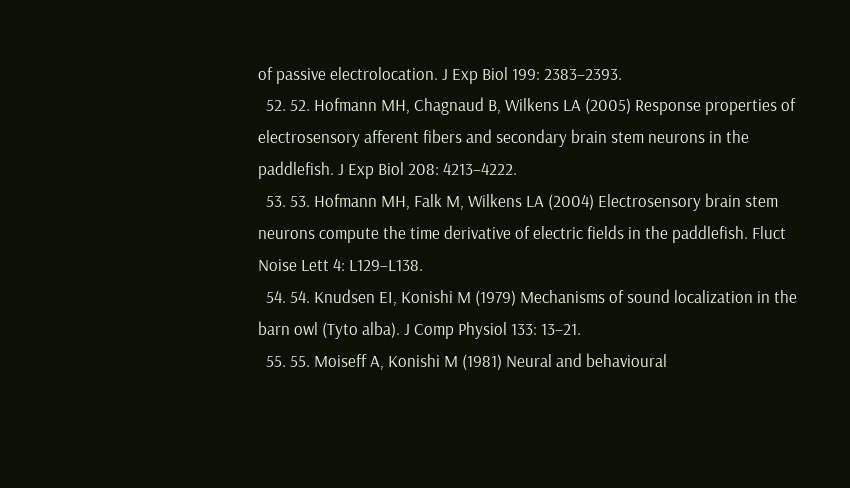of passive electrolocation. J Exp Biol 199: 2383–2393.
  52. 52. Hofmann MH, Chagnaud B, Wilkens LA (2005) Response properties of electrosensory afferent fibers and secondary brain stem neurons in the paddlefish. J Exp Biol 208: 4213–4222.
  53. 53. Hofmann MH, Falk M, Wilkens LA (2004) Electrosensory brain stem neurons compute the time derivative of electric fields in the paddlefish. Fluct Noise Lett 4: L129–L138.
  54. 54. Knudsen EI, Konishi M (1979) Mechanisms of sound localization in the barn owl (Tyto alba). J Comp Physiol 133: 13–21.
  55. 55. Moiseff A, Konishi M (1981) Neural and behavioural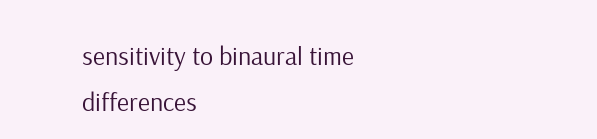sensitivity to binaural time differences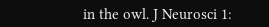in the owl. J Neurosci 1: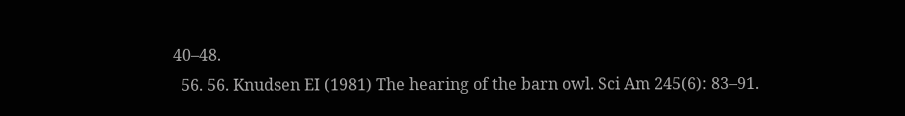40–48.
  56. 56. Knudsen EI (1981) The hearing of the barn owl. Sci Am 245(6): 83–91.